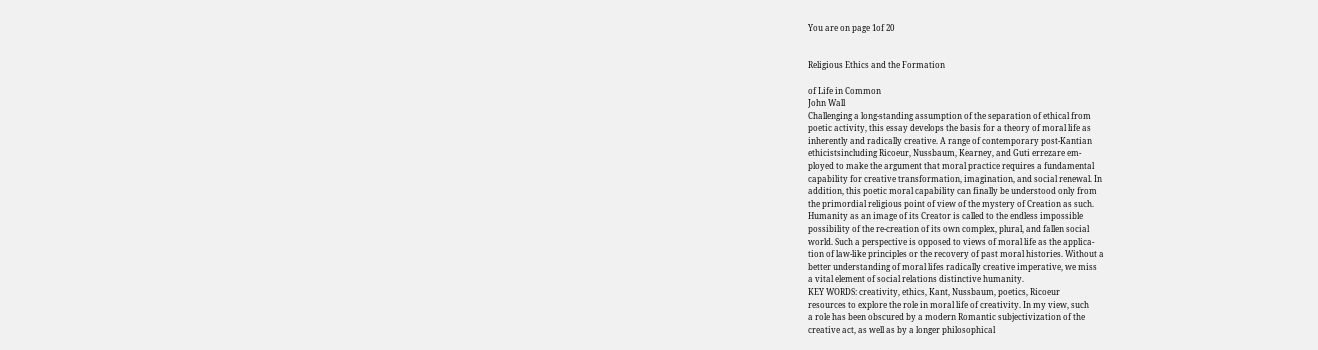You are on page 1of 20


Religious Ethics and the Formation

of Life in Common
John Wall
Challenging a long-standing assumption of the separation of ethical from
poetic activity, this essay develops the basis for a theory of moral life as
inherently and radically creative. A range of contemporary post-Kantian
ethicistsincluding Ricoeur, Nussbaum, Kearney, and Guti errezare em-
ployed to make the argument that moral practice requires a fundamental
capability for creative transformation, imagination, and social renewal. In
addition, this poetic moral capability can finally be understood only from
the primordial religious point of view of the mystery of Creation as such.
Humanity as an image of its Creator is called to the endless impossible
possibility of the re-creation of its own complex, plural, and fallen social
world. Such a perspective is opposed to views of moral life as the applica-
tion of law-like principles or the recovery of past moral histories. Without a
better understanding of moral lifes radically creative imperative, we miss
a vital element of social relations distinctive humanity.
KEY WORDS: creativity, ethics, Kant, Nussbaum, poetics, Ricoeur
resources to explore the role in moral life of creativity. In my view, such
a role has been obscured by a modern Romantic subjectivization of the
creative act, as well as by a longer philosophical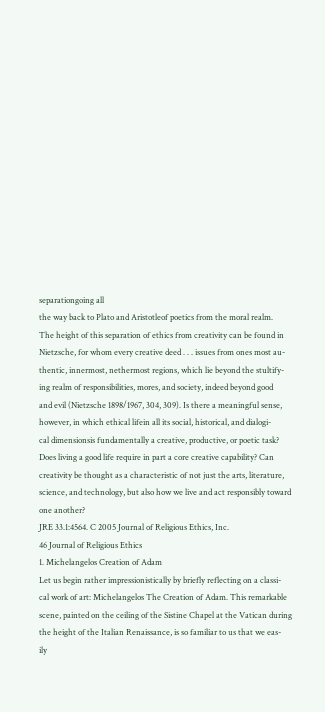separationgoing all
the way back to Plato and Aristotleof poetics from the moral realm.
The height of this separation of ethics from creativity can be found in
Nietzsche, for whom every creative deed . . . issues from ones most au-
thentic, innermost, nethermost regions, which lie beyond the stultify-
ing realm of responsibilities, mores, and society, indeed beyond good
and evil (Nietzsche 1898/1967, 304, 309). Is there a meaningful sense,
however, in which ethical lifein all its social, historical, and dialogi-
cal dimensionsis fundamentally a creative, productive, or poetic task?
Does living a good life require in part a core creative capability? Can
creativity be thought as a characteristic of not just the arts, literature,
science, and technology, but also how we live and act responsibly toward
one another?
JRE 33.1:4564. C 2005 Journal of Religious Ethics, Inc.
46 Journal of Religious Ethics
1. Michelangelos Creation of Adam
Let us begin rather impressionistically by briefly reflecting on a classi-
cal work of art: Michelangelos The Creation of Adam. This remarkable
scene, painted on the ceiling of the Sistine Chapel at the Vatican during
the height of the Italian Renaissance, is so familiar to us that we eas-
ily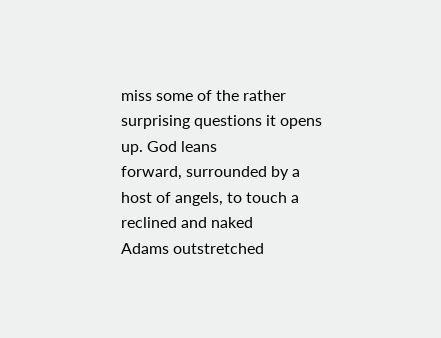miss some of the rather surprising questions it opens up. God leans
forward, surrounded by a host of angels, to touch a reclined and naked
Adams outstretched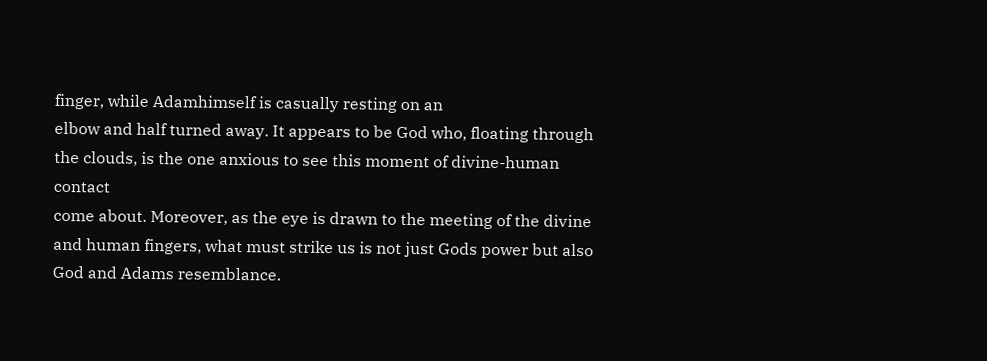finger, while Adamhimself is casually resting on an
elbow and half turned away. It appears to be God who, floating through
the clouds, is the one anxious to see this moment of divine-human contact
come about. Moreover, as the eye is drawn to the meeting of the divine
and human fingers, what must strike us is not just Gods power but also
God and Adams resemblance.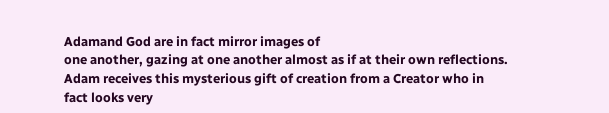Adamand God are in fact mirror images of
one another, gazing at one another almost as if at their own reflections.
Adam receives this mysterious gift of creation from a Creator who in
fact looks very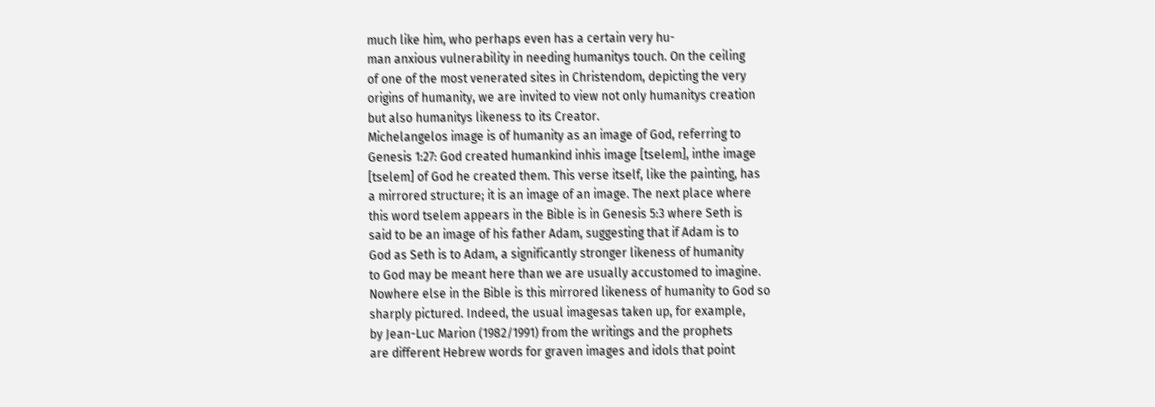much like him, who perhaps even has a certain very hu-
man anxious vulnerability in needing humanitys touch. On the ceiling
of one of the most venerated sites in Christendom, depicting the very
origins of humanity, we are invited to view not only humanitys creation
but also humanitys likeness to its Creator.
Michelangelos image is of humanity as an image of God, referring to
Genesis 1:27: God created humankind inhis image [tselem], inthe image
[tselem] of God he created them. This verse itself, like the painting, has
a mirrored structure; it is an image of an image. The next place where
this word tselem appears in the Bible is in Genesis 5:3 where Seth is
said to be an image of his father Adam, suggesting that if Adam is to
God as Seth is to Adam, a significantly stronger likeness of humanity
to God may be meant here than we are usually accustomed to imagine.
Nowhere else in the Bible is this mirrored likeness of humanity to God so
sharply pictured. Indeed, the usual imagesas taken up, for example,
by Jean-Luc Marion (1982/1991) from the writings and the prophets
are different Hebrew words for graven images and idols that point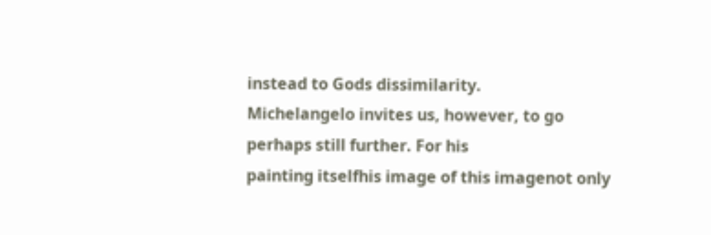instead to Gods dissimilarity.
Michelangelo invites us, however, to go perhaps still further. For his
painting itselfhis image of this imagenot only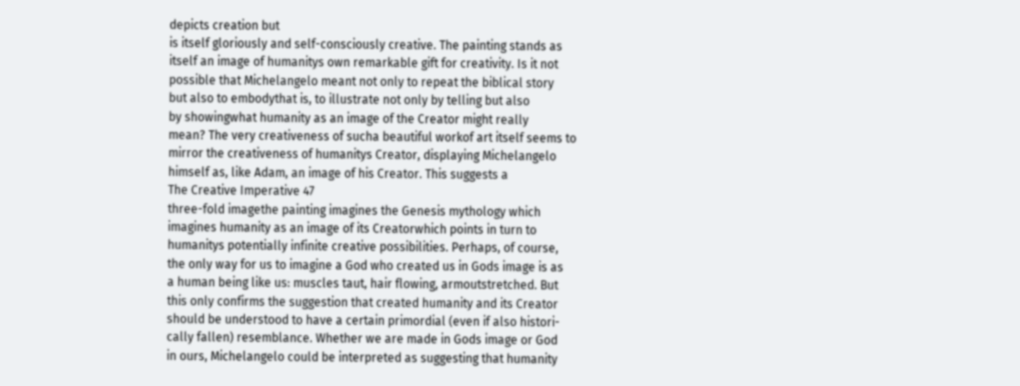depicts creation but
is itself gloriously and self-consciously creative. The painting stands as
itself an image of humanitys own remarkable gift for creativity. Is it not
possible that Michelangelo meant not only to repeat the biblical story
but also to embodythat is, to illustrate not only by telling but also
by showingwhat humanity as an image of the Creator might really
mean? The very creativeness of sucha beautiful workof art itself seems to
mirror the creativeness of humanitys Creator, displaying Michelangelo
himself as, like Adam, an image of his Creator. This suggests a
The Creative Imperative 47
three-fold imagethe painting imagines the Genesis mythology which
imagines humanity as an image of its Creatorwhich points in turn to
humanitys potentially infinite creative possibilities. Perhaps, of course,
the only way for us to imagine a God who created us in Gods image is as
a human being like us: muscles taut, hair flowing, armoutstretched. But
this only confirms the suggestion that created humanity and its Creator
should be understood to have a certain primordial (even if also histori-
cally fallen) resemblance. Whether we are made in Gods image or God
in ours, Michelangelo could be interpreted as suggesting that humanity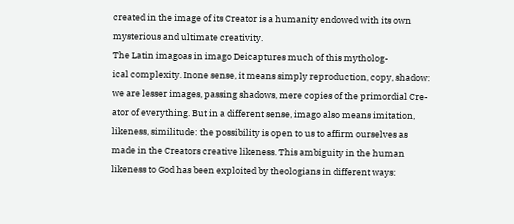created in the image of its Creator is a humanity endowed with its own
mysterious and ultimate creativity.
The Latin imagoas in imago Deicaptures much of this mytholog-
ical complexity. Inone sense, it means simply reproduction, copy, shadow:
we are lesser images, passing shadows, mere copies of the primordial Cre-
ator of everything. But in a different sense, imago also means imitation,
likeness, similitude: the possibility is open to us to affirm ourselves as
made in the Creators creative likeness. This ambiguity in the human
likeness to God has been exploited by theologians in different ways: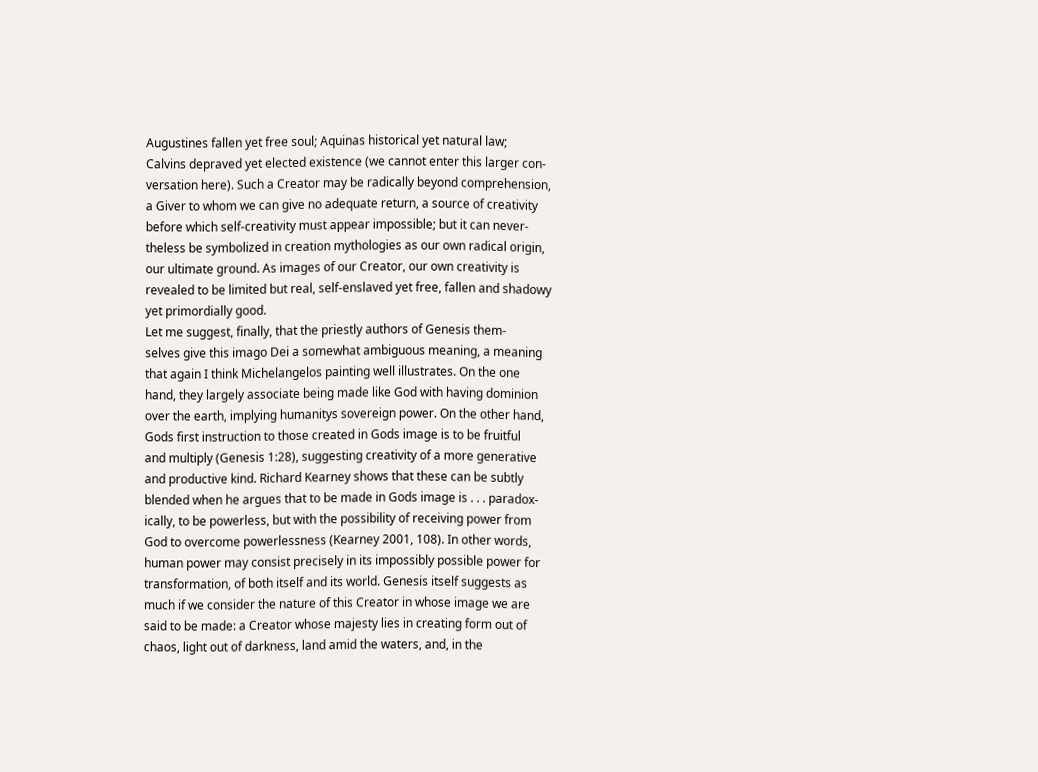Augustines fallen yet free soul; Aquinas historical yet natural law;
Calvins depraved yet elected existence (we cannot enter this larger con-
versation here). Such a Creator may be radically beyond comprehension,
a Giver to whom we can give no adequate return, a source of creativity
before which self-creativity must appear impossible; but it can never-
theless be symbolized in creation mythologies as our own radical origin,
our ultimate ground. As images of our Creator, our own creativity is
revealed to be limited but real, self-enslaved yet free, fallen and shadowy
yet primordially good.
Let me suggest, finally, that the priestly authors of Genesis them-
selves give this imago Dei a somewhat ambiguous meaning, a meaning
that again I think Michelangelos painting well illustrates. On the one
hand, they largely associate being made like God with having dominion
over the earth, implying humanitys sovereign power. On the other hand,
Gods first instruction to those created in Gods image is to be fruitful
and multiply (Genesis 1:28), suggesting creativity of a more generative
and productive kind. Richard Kearney shows that these can be subtly
blended when he argues that to be made in Gods image is . . . paradox-
ically, to be powerless, but with the possibility of receiving power from
God to overcome powerlessness (Kearney 2001, 108). In other words,
human power may consist precisely in its impossibly possible power for
transformation, of both itself and its world. Genesis itself suggests as
much if we consider the nature of this Creator in whose image we are
said to be made: a Creator whose majesty lies in creating form out of
chaos, light out of darkness, land amid the waters, and, in the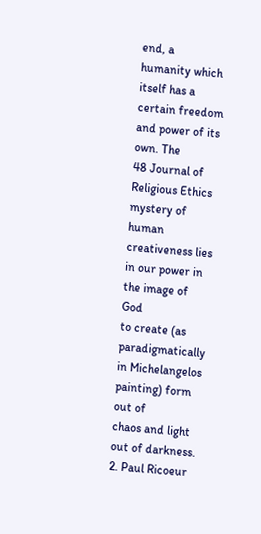end, a
humanity which itself has a certain freedom and power of its own. The
48 Journal of Religious Ethics
mystery of human creativeness lies in our power in the image of God
to create (as paradigmatically in Michelangelos painting) form out of
chaos and light out of darkness.
2. Paul Ricoeur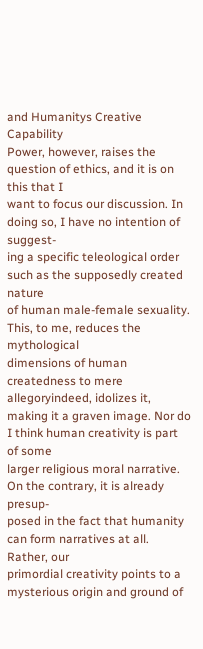and Humanitys Creative Capability
Power, however, raises the question of ethics, and it is on this that I
want to focus our discussion. In doing so, I have no intention of suggest-
ing a specific teleological order such as the supposedly created nature
of human male-female sexuality. This, to me, reduces the mythological
dimensions of human createdness to mere allegoryindeed, idolizes it,
making it a graven image. Nor do I think human creativity is part of some
larger religious moral narrative. On the contrary, it is already presup-
posed in the fact that humanity can form narratives at all. Rather, our
primordial creativity points to a mysterious origin and ground of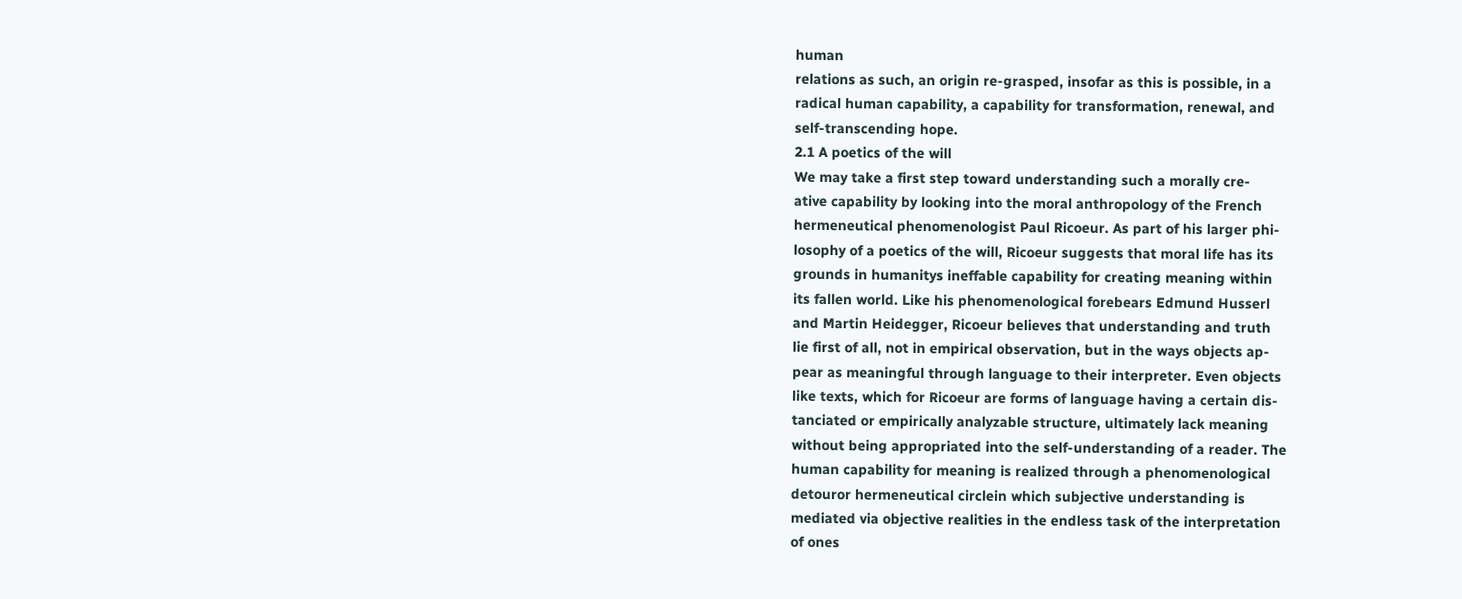human
relations as such, an origin re-grasped, insofar as this is possible, in a
radical human capability, a capability for transformation, renewal, and
self-transcending hope.
2.1 A poetics of the will
We may take a first step toward understanding such a morally cre-
ative capability by looking into the moral anthropology of the French
hermeneutical phenomenologist Paul Ricoeur. As part of his larger phi-
losophy of a poetics of the will, Ricoeur suggests that moral life has its
grounds in humanitys ineffable capability for creating meaning within
its fallen world. Like his phenomenological forebears Edmund Husserl
and Martin Heidegger, Ricoeur believes that understanding and truth
lie first of all, not in empirical observation, but in the ways objects ap-
pear as meaningful through language to their interpreter. Even objects
like texts, which for Ricoeur are forms of language having a certain dis-
tanciated or empirically analyzable structure, ultimately lack meaning
without being appropriated into the self-understanding of a reader. The
human capability for meaning is realized through a phenomenological
detouror hermeneutical circlein which subjective understanding is
mediated via objective realities in the endless task of the interpretation
of ones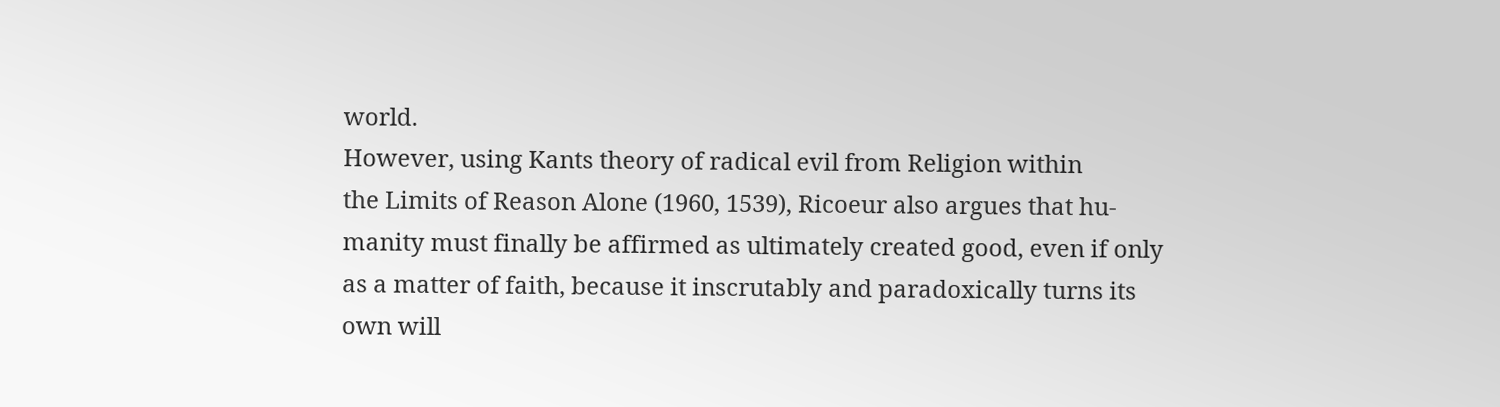world.
However, using Kants theory of radical evil from Religion within
the Limits of Reason Alone (1960, 1539), Ricoeur also argues that hu-
manity must finally be affirmed as ultimately created good, even if only
as a matter of faith, because it inscrutably and paradoxically turns its
own will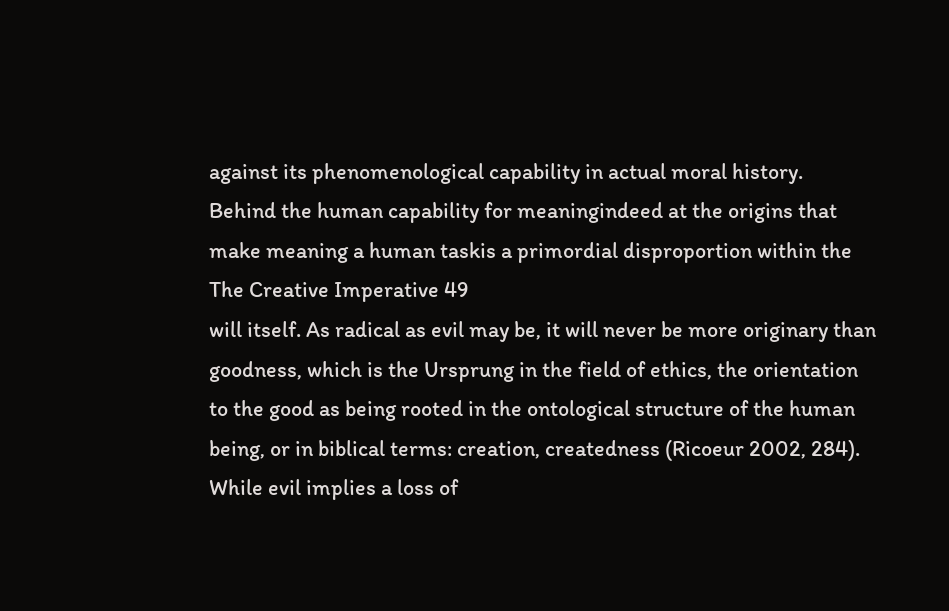against its phenomenological capability in actual moral history.
Behind the human capability for meaningindeed at the origins that
make meaning a human taskis a primordial disproportion within the
The Creative Imperative 49
will itself. As radical as evil may be, it will never be more originary than
goodness, which is the Ursprung in the field of ethics, the orientation
to the good as being rooted in the ontological structure of the human
being, or in biblical terms: creation, createdness (Ricoeur 2002, 284).
While evil implies a loss of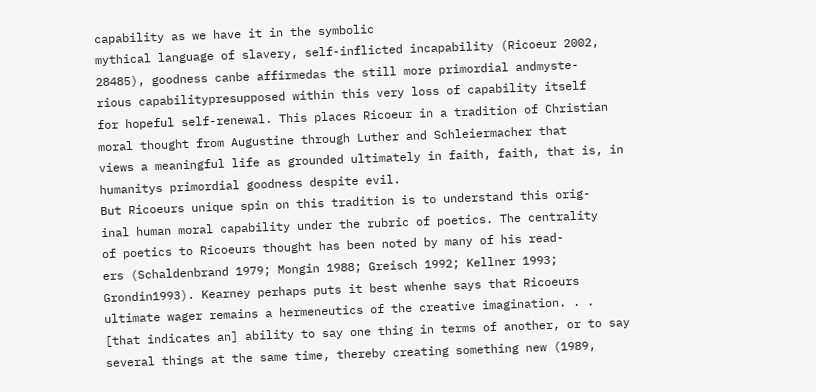capability as we have it in the symbolic
mythical language of slavery, self-inflicted incapability (Ricoeur 2002,
28485), goodness canbe affirmedas the still more primordial andmyste-
rious capabilitypresupposed within this very loss of capability itself
for hopeful self-renewal. This places Ricoeur in a tradition of Christian
moral thought from Augustine through Luther and Schleiermacher that
views a meaningful life as grounded ultimately in faith, faith, that is, in
humanitys primordial goodness despite evil.
But Ricoeurs unique spin on this tradition is to understand this orig-
inal human moral capability under the rubric of poetics. The centrality
of poetics to Ricoeurs thought has been noted by many of his read-
ers (Schaldenbrand 1979; Mongin 1988; Greisch 1992; Kellner 1993;
Grondin1993). Kearney perhaps puts it best whenhe says that Ricoeurs
ultimate wager remains a hermeneutics of the creative imagination. . .
[that indicates an] ability to say one thing in terms of another, or to say
several things at the same time, thereby creating something new (1989,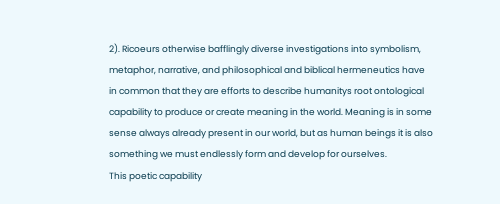2). Ricoeurs otherwise bafflingly diverse investigations into symbolism,
metaphor, narrative, and philosophical and biblical hermeneutics have
in common that they are efforts to describe humanitys root ontological
capability to produce or create meaning in the world. Meaning is in some
sense always already present in our world, but as human beings it is also
something we must endlessly form and develop for ourselves.
This poetic capability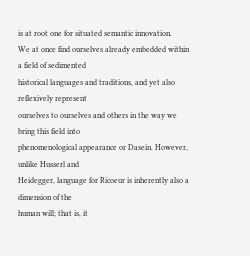is at root one for situated semantic innovation.
We at once find ourselves already embedded within a field of sedimented
historical languages and traditions, and yet also reflexively represent
ourselves to ourselves and others in the way we bring this field into
phenomenological appearance or Dasein. However, unlike Husserl and
Heidegger, language for Ricoeur is inherently also a dimension of the
human will; that is, it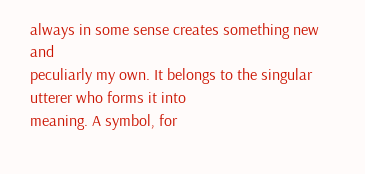always in some sense creates something new and
peculiarly my own. It belongs to the singular utterer who forms it into
meaning. A symbol, for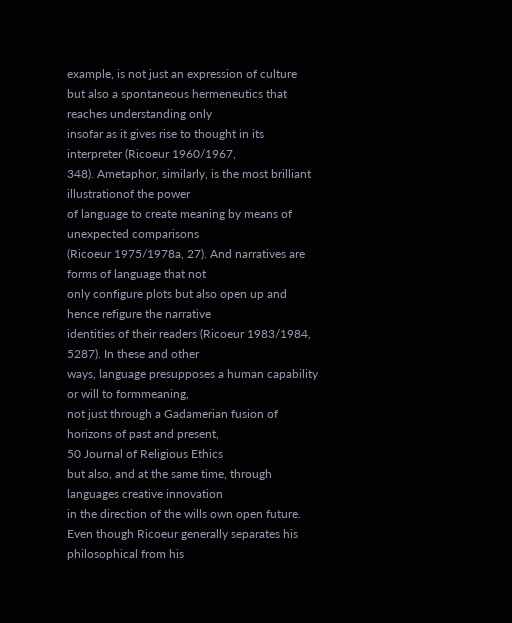example, is not just an expression of culture
but also a spontaneous hermeneutics that reaches understanding only
insofar as it gives rise to thought in its interpreter (Ricoeur 1960/1967,
348). Ametaphor, similarly, is the most brilliant illustrationof the power
of language to create meaning by means of unexpected comparisons
(Ricoeur 1975/1978a, 27). And narratives are forms of language that not
only configure plots but also open up and hence refigure the narrative
identities of their readers (Ricoeur 1983/1984, 5287). In these and other
ways, language presupposes a human capability or will to formmeaning,
not just through a Gadamerian fusion of horizons of past and present,
50 Journal of Religious Ethics
but also, and at the same time, through languages creative innovation
in the direction of the wills own open future.
Even though Ricoeur generally separates his philosophical from his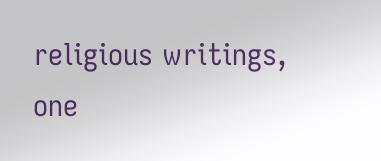religious writings, one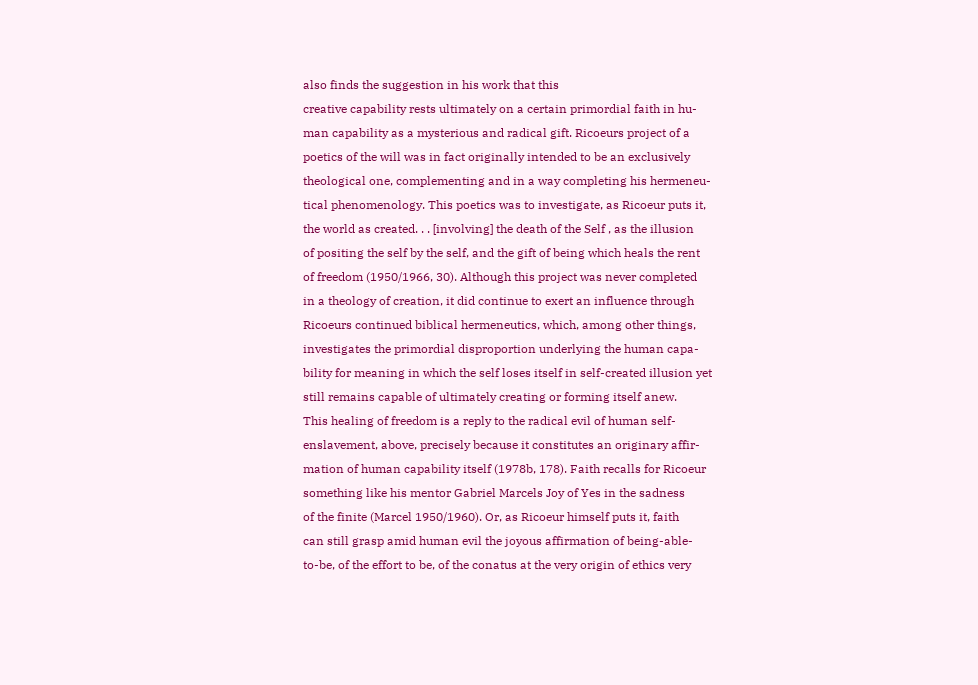also finds the suggestion in his work that this
creative capability rests ultimately on a certain primordial faith in hu-
man capability as a mysterious and radical gift. Ricoeurs project of a
poetics of the will was in fact originally intended to be an exclusively
theological one, complementing and in a way completing his hermeneu-
tical phenomenology. This poetics was to investigate, as Ricoeur puts it,
the world as created. . . [involving] the death of the Self , as the illusion
of positing the self by the self, and the gift of being which heals the rent
of freedom (1950/1966, 30). Although this project was never completed
in a theology of creation, it did continue to exert an influence through
Ricoeurs continued biblical hermeneutics, which, among other things,
investigates the primordial disproportion underlying the human capa-
bility for meaning in which the self loses itself in self-created illusion yet
still remains capable of ultimately creating or forming itself anew.
This healing of freedom is a reply to the radical evil of human self-
enslavement, above, precisely because it constitutes an originary affir-
mation of human capability itself (1978b, 178). Faith recalls for Ricoeur
something like his mentor Gabriel Marcels Joy of Yes in the sadness
of the finite (Marcel 1950/1960). Or, as Ricoeur himself puts it, faith
can still grasp amid human evil the joyous affirmation of being-able-
to-be, of the effort to be, of the conatus at the very origin of ethics very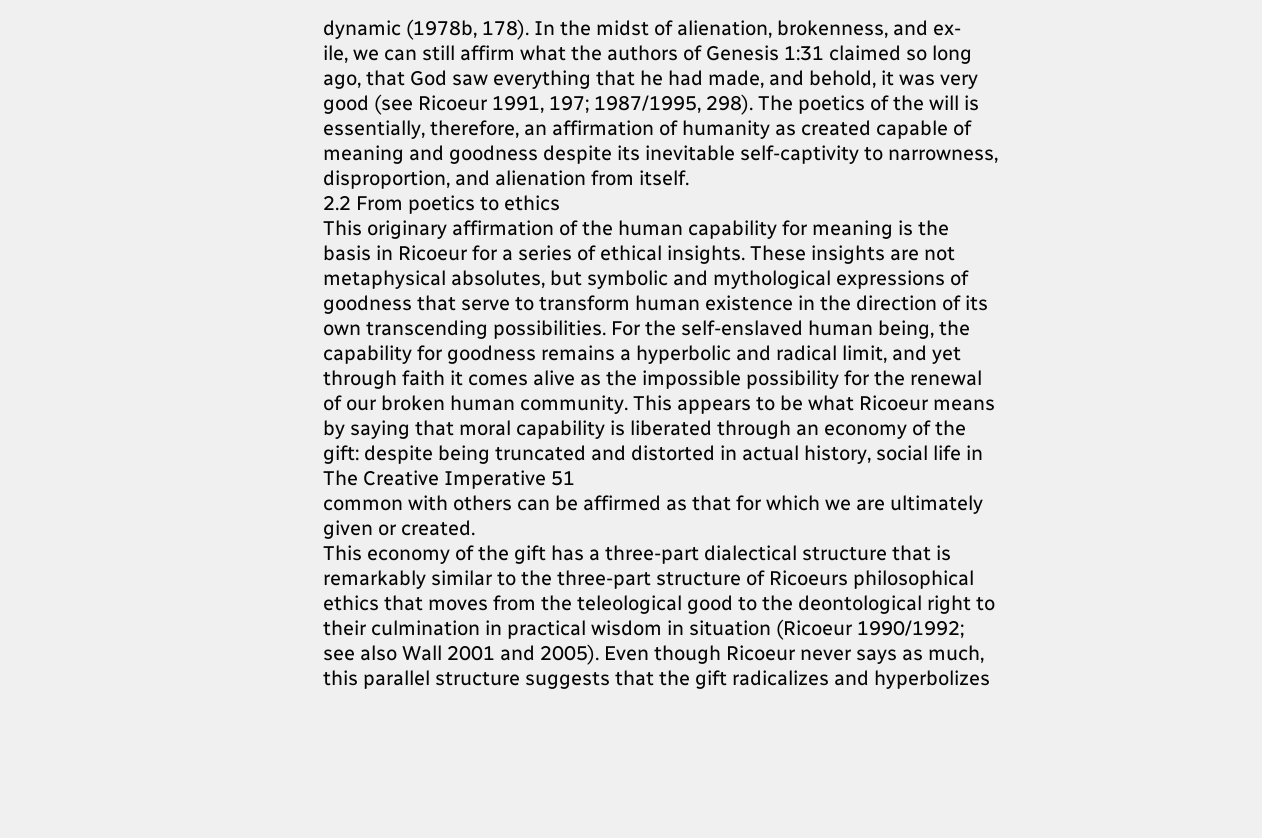dynamic (1978b, 178). In the midst of alienation, brokenness, and ex-
ile, we can still affirm what the authors of Genesis 1:31 claimed so long
ago, that God saw everything that he had made, and behold, it was very
good (see Ricoeur 1991, 197; 1987/1995, 298). The poetics of the will is
essentially, therefore, an affirmation of humanity as created capable of
meaning and goodness despite its inevitable self-captivity to narrowness,
disproportion, and alienation from itself.
2.2 From poetics to ethics
This originary affirmation of the human capability for meaning is the
basis in Ricoeur for a series of ethical insights. These insights are not
metaphysical absolutes, but symbolic and mythological expressions of
goodness that serve to transform human existence in the direction of its
own transcending possibilities. For the self-enslaved human being, the
capability for goodness remains a hyperbolic and radical limit, and yet
through faith it comes alive as the impossible possibility for the renewal
of our broken human community. This appears to be what Ricoeur means
by saying that moral capability is liberated through an economy of the
gift: despite being truncated and distorted in actual history, social life in
The Creative Imperative 51
common with others can be affirmed as that for which we are ultimately
given or created.
This economy of the gift has a three-part dialectical structure that is
remarkably similar to the three-part structure of Ricoeurs philosophical
ethics that moves from the teleological good to the deontological right to
their culmination in practical wisdom in situation (Ricoeur 1990/1992;
see also Wall 2001 and 2005). Even though Ricoeur never says as much,
this parallel structure suggests that the gift radicalizes and hyperbolizes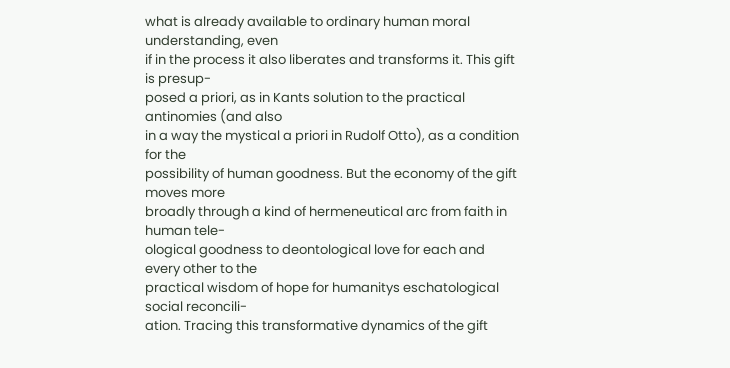what is already available to ordinary human moral understanding, even
if in the process it also liberates and transforms it. This gift is presup-
posed a priori, as in Kants solution to the practical antinomies (and also
in a way the mystical a priori in Rudolf Otto), as a condition for the
possibility of human goodness. But the economy of the gift moves more
broadly through a kind of hermeneutical arc from faith in human tele-
ological goodness to deontological love for each and every other to the
practical wisdom of hope for humanitys eschatological social reconcili-
ation. Tracing this transformative dynamics of the gift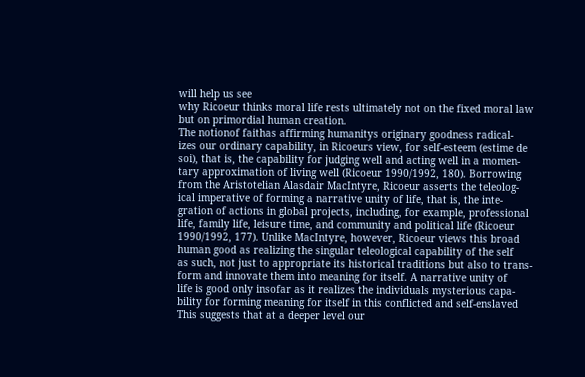will help us see
why Ricoeur thinks moral life rests ultimately not on the fixed moral law
but on primordial human creation.
The notionof faithas affirming humanitys originary goodness radical-
izes our ordinary capability, in Ricoeurs view, for self-esteem (estime de
soi), that is, the capability for judging well and acting well in a momen-
tary approximation of living well (Ricoeur 1990/1992, 180). Borrowing
from the Aristotelian Alasdair MacIntyre, Ricoeur asserts the teleolog-
ical imperative of forming a narrative unity of life, that is, the inte-
gration of actions in global projects, including, for example, professional
life, family life, leisure time, and community and political life (Ricoeur
1990/1992, 177). Unlike MacIntyre, however, Ricoeur views this broad
human good as realizing the singular teleological capability of the self
as such, not just to appropriate its historical traditions but also to trans-
form and innovate them into meaning for itself. A narrative unity of
life is good only insofar as it realizes the individuals mysterious capa-
bility for forming meaning for itself in this conflicted and self-enslaved
This suggests that at a deeper level our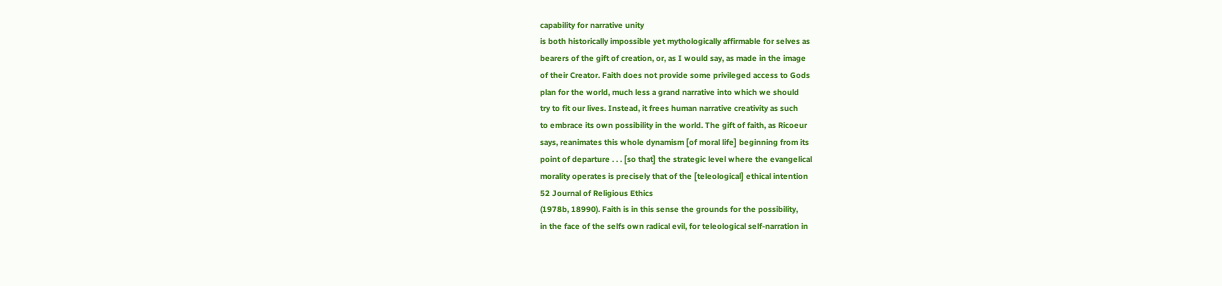capability for narrative unity
is both historically impossible yet mythologically affirmable for selves as
bearers of the gift of creation, or, as I would say, as made in the image
of their Creator. Faith does not provide some privileged access to Gods
plan for the world, much less a grand narrative into which we should
try to fit our lives. Instead, it frees human narrative creativity as such
to embrace its own possibility in the world. The gift of faith, as Ricoeur
says, reanimates this whole dynamism [of moral life] beginning from its
point of departure . . . [so that] the strategic level where the evangelical
morality operates is precisely that of the [teleological] ethical intention
52 Journal of Religious Ethics
(1978b, 18990). Faith is in this sense the grounds for the possibility,
in the face of the selfs own radical evil, for teleological self-narration in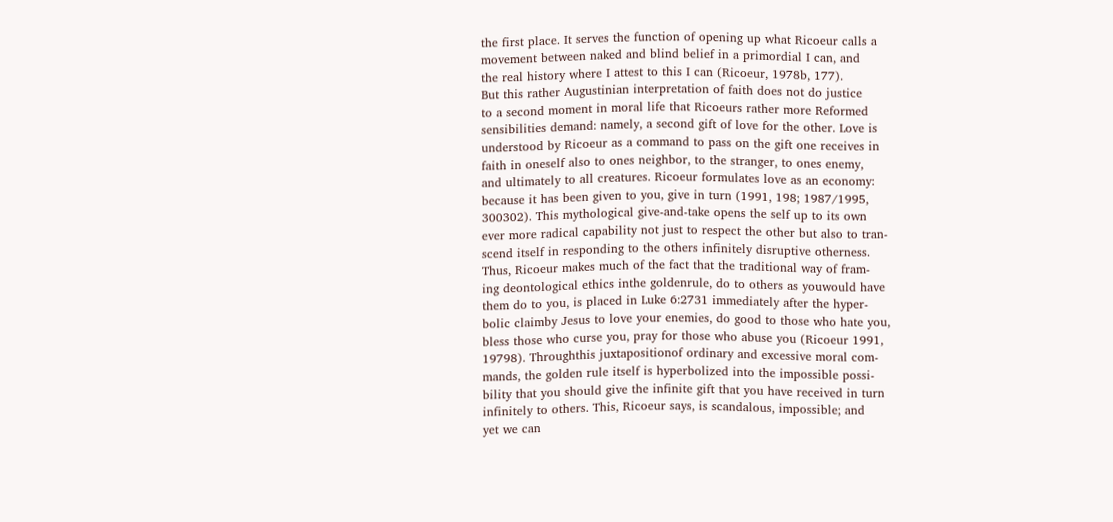the first place. It serves the function of opening up what Ricoeur calls a
movement between naked and blind belief in a primordial I can, and
the real history where I attest to this I can (Ricoeur, 1978b, 177).
But this rather Augustinian interpretation of faith does not do justice
to a second moment in moral life that Ricoeurs rather more Reformed
sensibilities demand: namely, a second gift of love for the other. Love is
understood by Ricoeur as a command to pass on the gift one receives in
faith in oneself also to ones neighbor, to the stranger, to ones enemy,
and ultimately to all creatures. Ricoeur formulates love as an economy:
because it has been given to you, give in turn (1991, 198; 1987/1995,
300302). This mythological give-and-take opens the self up to its own
ever more radical capability not just to respect the other but also to tran-
scend itself in responding to the others infinitely disruptive otherness.
Thus, Ricoeur makes much of the fact that the traditional way of fram-
ing deontological ethics inthe goldenrule, do to others as youwould have
them do to you, is placed in Luke 6:2731 immediately after the hyper-
bolic claimby Jesus to love your enemies, do good to those who hate you,
bless those who curse you, pray for those who abuse you (Ricoeur 1991,
19798). Throughthis juxtapositionof ordinary and excessive moral com-
mands, the golden rule itself is hyperbolized into the impossible possi-
bility that you should give the infinite gift that you have received in turn
infinitely to others. This, Ricoeur says, is scandalous, impossible; and
yet we can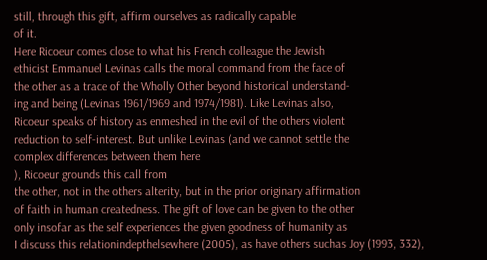still, through this gift, affirm ourselves as radically capable
of it.
Here Ricoeur comes close to what his French colleague the Jewish
ethicist Emmanuel Levinas calls the moral command from the face of
the other as a trace of the Wholly Other beyond historical understand-
ing and being (Levinas 1961/1969 and 1974/1981). Like Levinas also,
Ricoeur speaks of history as enmeshed in the evil of the others violent
reduction to self-interest. But unlike Levinas (and we cannot settle the
complex differences between them here
), Ricoeur grounds this call from
the other, not in the others alterity, but in the prior originary affirmation
of faith in human createdness. The gift of love can be given to the other
only insofar as the self experiences the given goodness of humanity as
I discuss this relationindepthelsewhere (2005), as have others suchas Joy (1993, 332),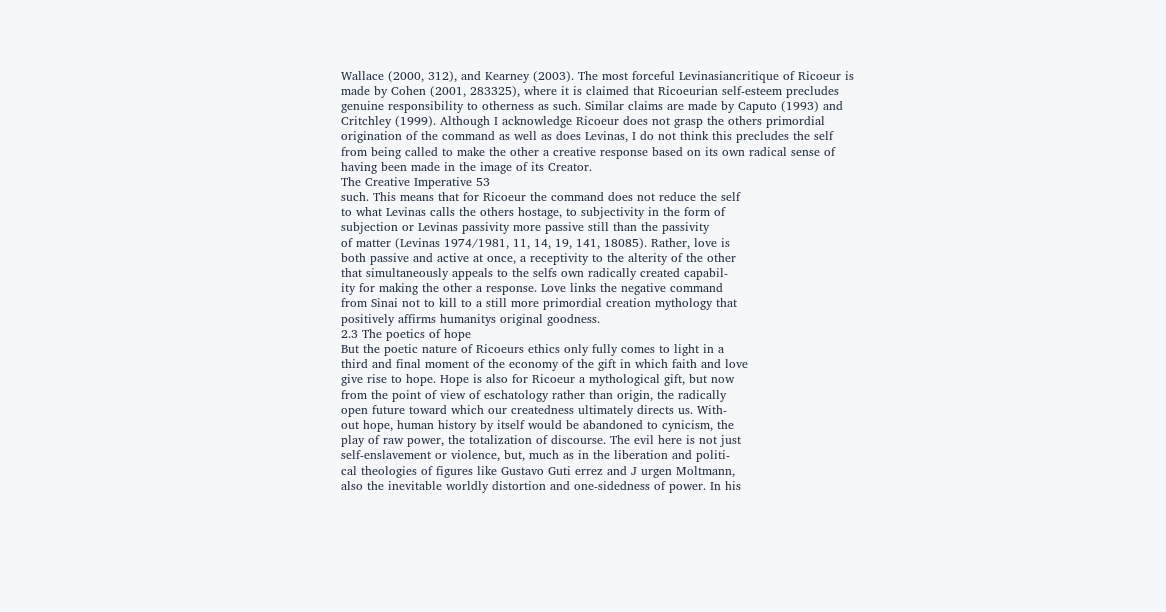Wallace (2000, 312), and Kearney (2003). The most forceful Levinasiancritique of Ricoeur is
made by Cohen (2001, 283325), where it is claimed that Ricoeurian self-esteem precludes
genuine responsibility to otherness as such. Similar claims are made by Caputo (1993) and
Critchley (1999). Although I acknowledge Ricoeur does not grasp the others primordial
origination of the command as well as does Levinas, I do not think this precludes the self
from being called to make the other a creative response based on its own radical sense of
having been made in the image of its Creator.
The Creative Imperative 53
such. This means that for Ricoeur the command does not reduce the self
to what Levinas calls the others hostage, to subjectivity in the form of
subjection or Levinas passivity more passive still than the passivity
of matter (Levinas 1974/1981, 11, 14, 19, 141, 18085). Rather, love is
both passive and active at once, a receptivity to the alterity of the other
that simultaneously appeals to the selfs own radically created capabil-
ity for making the other a response. Love links the negative command
from Sinai not to kill to a still more primordial creation mythology that
positively affirms humanitys original goodness.
2.3 The poetics of hope
But the poetic nature of Ricoeurs ethics only fully comes to light in a
third and final moment of the economy of the gift in which faith and love
give rise to hope. Hope is also for Ricoeur a mythological gift, but now
from the point of view of eschatology rather than origin, the radically
open future toward which our createdness ultimately directs us. With-
out hope, human history by itself would be abandoned to cynicism, the
play of raw power, the totalization of discourse. The evil here is not just
self-enslavement or violence, but, much as in the liberation and politi-
cal theologies of figures like Gustavo Guti errez and J urgen Moltmann,
also the inevitable worldly distortion and one-sidedness of power. In his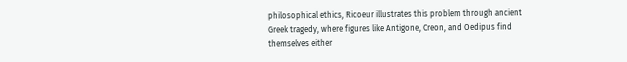philosophical ethics, Ricoeur illustrates this problem through ancient
Greek tragedy, where figures like Antigone, Creon, and Oedipus find
themselves either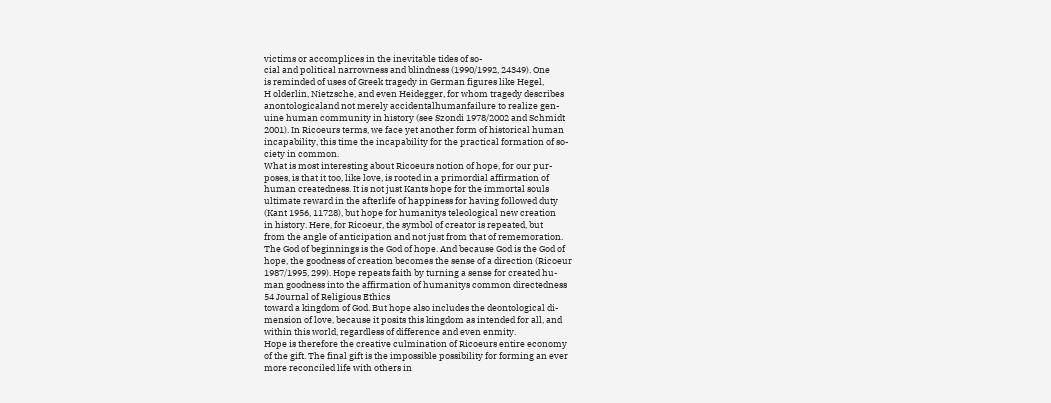victims or accomplices in the inevitable tides of so-
cial and political narrowness and blindness (1990/1992, 24349). One
is reminded of uses of Greek tragedy in German figures like Hegel,
H olderlin, Nietzsche, and even Heidegger, for whom tragedy describes
anontologicaland not merely accidentalhumanfailure to realize gen-
uine human community in history (see Szondi 1978/2002 and Schmidt
2001). In Ricoeurs terms, we face yet another form of historical human
incapability, this time the incapability for the practical formation of so-
ciety in common.
What is most interesting about Ricoeurs notion of hope, for our pur-
poses, is that it too, like love, is rooted in a primordial affirmation of
human createdness. It is not just Kants hope for the immortal souls
ultimate reward in the afterlife of happiness for having followed duty
(Kant 1956, 11728), but hope for humanitys teleological new creation
in history. Here, for Ricoeur, the symbol of creator is repeated, but
from the angle of anticipation and not just from that of rememoration.
The God of beginnings is the God of hope. And because God is the God of
hope, the goodness of creation becomes the sense of a direction (Ricoeur
1987/1995, 299). Hope repeats faith by turning a sense for created hu-
man goodness into the affirmation of humanitys common directedness
54 Journal of Religious Ethics
toward a kingdom of God. But hope also includes the deontological di-
mension of love, because it posits this kingdom as intended for all, and
within this world, regardless of difference and even enmity.
Hope is therefore the creative culmination of Ricoeurs entire economy
of the gift. The final gift is the impossible possibility for forming an ever
more reconciled life with others in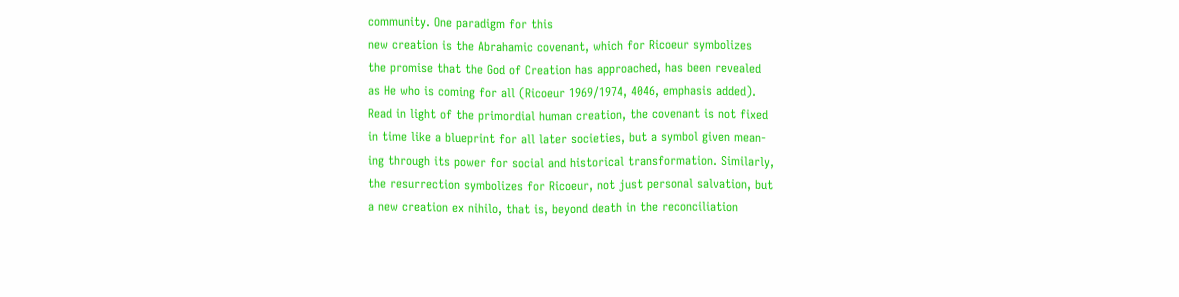community. One paradigm for this
new creation is the Abrahamic covenant, which for Ricoeur symbolizes
the promise that the God of Creation has approached, has been revealed
as He who is coming for all (Ricoeur 1969/1974, 4046, emphasis added).
Read in light of the primordial human creation, the covenant is not fixed
in time like a blueprint for all later societies, but a symbol given mean-
ing through its power for social and historical transformation. Similarly,
the resurrection symbolizes for Ricoeur, not just personal salvation, but
a new creation ex nihilo, that is, beyond death in the reconciliation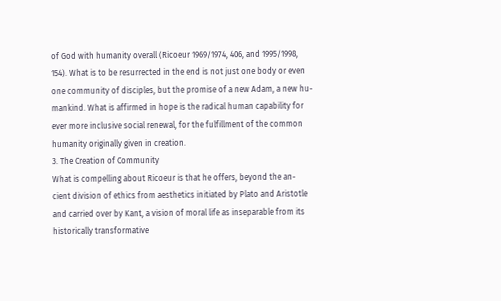of God with humanity overall (Ricoeur 1969/1974, 406, and 1995/1998,
154). What is to be resurrected in the end is not just one body or even
one community of disciples, but the promise of a new Adam, a new hu-
mankind. What is affirmed in hope is the radical human capability for
ever more inclusive social renewal, for the fulfillment of the common
humanity originally given in creation.
3. The Creation of Community
What is compelling about Ricoeur is that he offers, beyond the an-
cient division of ethics from aesthetics initiated by Plato and Aristotle
and carried over by Kant, a vision of moral life as inseparable from its
historically transformative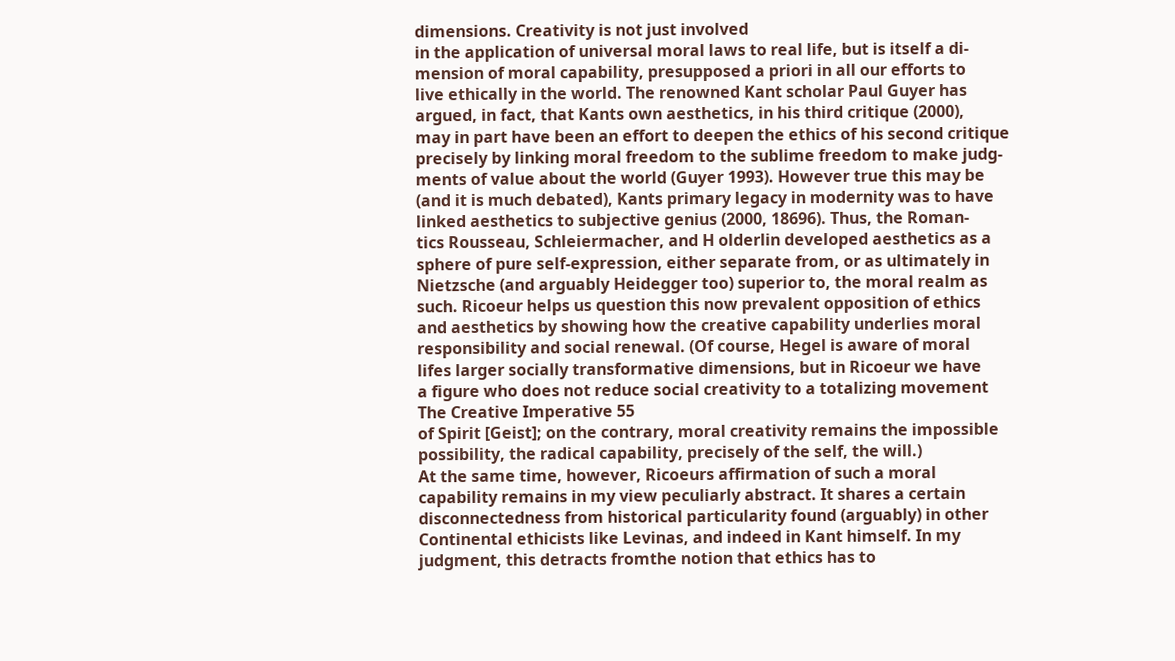dimensions. Creativity is not just involved
in the application of universal moral laws to real life, but is itself a di-
mension of moral capability, presupposed a priori in all our efforts to
live ethically in the world. The renowned Kant scholar Paul Guyer has
argued, in fact, that Kants own aesthetics, in his third critique (2000),
may in part have been an effort to deepen the ethics of his second critique
precisely by linking moral freedom to the sublime freedom to make judg-
ments of value about the world (Guyer 1993). However true this may be
(and it is much debated), Kants primary legacy in modernity was to have
linked aesthetics to subjective genius (2000, 18696). Thus, the Roman-
tics Rousseau, Schleiermacher, and H olderlin developed aesthetics as a
sphere of pure self-expression, either separate from, or as ultimately in
Nietzsche (and arguably Heidegger too) superior to, the moral realm as
such. Ricoeur helps us question this now prevalent opposition of ethics
and aesthetics by showing how the creative capability underlies moral
responsibility and social renewal. (Of course, Hegel is aware of moral
lifes larger socially transformative dimensions, but in Ricoeur we have
a figure who does not reduce social creativity to a totalizing movement
The Creative Imperative 55
of Spirit [Geist]; on the contrary, moral creativity remains the impossible
possibility, the radical capability, precisely of the self, the will.)
At the same time, however, Ricoeurs affirmation of such a moral
capability remains in my view peculiarly abstract. It shares a certain
disconnectedness from historical particularity found (arguably) in other
Continental ethicists like Levinas, and indeed in Kant himself. In my
judgment, this detracts fromthe notion that ethics has to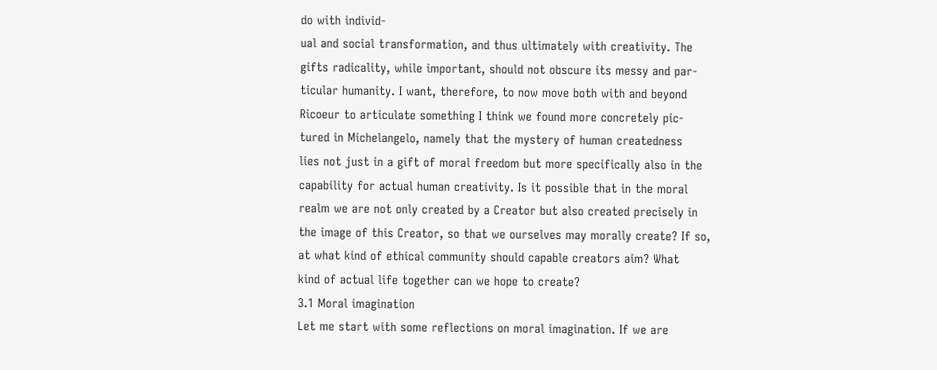do with individ-
ual and social transformation, and thus ultimately with creativity. The
gifts radicality, while important, should not obscure its messy and par-
ticular humanity. I want, therefore, to now move both with and beyond
Ricoeur to articulate something I think we found more concretely pic-
tured in Michelangelo, namely that the mystery of human createdness
lies not just in a gift of moral freedom but more specifically also in the
capability for actual human creativity. Is it possible that in the moral
realm we are not only created by a Creator but also created precisely in
the image of this Creator, so that we ourselves may morally create? If so,
at what kind of ethical community should capable creators aim? What
kind of actual life together can we hope to create?
3.1 Moral imagination
Let me start with some reflections on moral imagination. If we are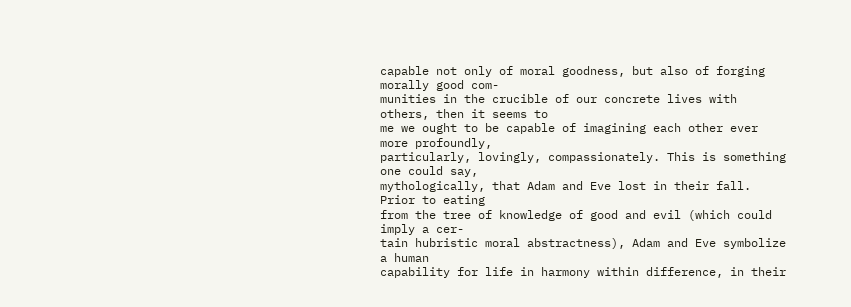capable not only of moral goodness, but also of forging morally good com-
munities in the crucible of our concrete lives with others, then it seems to
me we ought to be capable of imagining each other ever more profoundly,
particularly, lovingly, compassionately. This is something one could say,
mythologically, that Adam and Eve lost in their fall. Prior to eating
from the tree of knowledge of good and evil (which could imply a cer-
tain hubristic moral abstractness), Adam and Eve symbolize a human
capability for life in harmony within difference, in their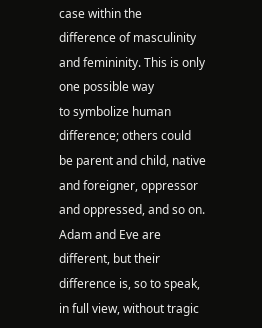case within the
difference of masculinity and femininity. This is only one possible way
to symbolize human difference; others could be parent and child, native
and foreigner, oppressor and oppressed, and so on. Adam and Eve are
different, but their difference is, so to speak, in full view, without tragic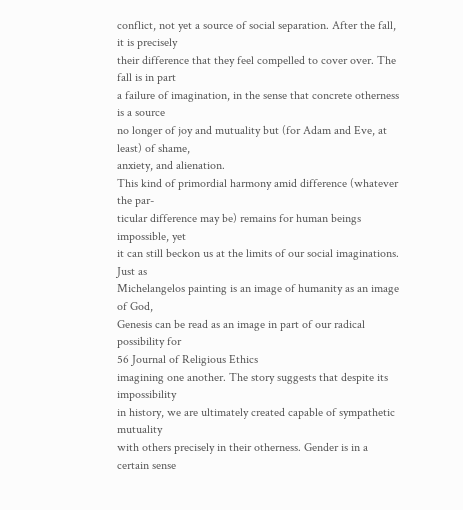conflict, not yet a source of social separation. After the fall, it is precisely
their difference that they feel compelled to cover over. The fall is in part
a failure of imagination, in the sense that concrete otherness is a source
no longer of joy and mutuality but (for Adam and Eve, at least) of shame,
anxiety, and alienation.
This kind of primordial harmony amid difference (whatever the par-
ticular difference may be) remains for human beings impossible, yet
it can still beckon us at the limits of our social imaginations. Just as
Michelangelos painting is an image of humanity as an image of God,
Genesis can be read as an image in part of our radical possibility for
56 Journal of Religious Ethics
imagining one another. The story suggests that despite its impossibility
in history, we are ultimately created capable of sympathetic mutuality
with others precisely in their otherness. Gender is in a certain sense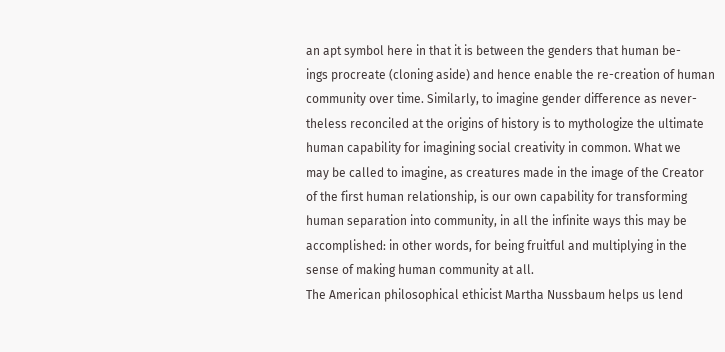an apt symbol here in that it is between the genders that human be-
ings procreate (cloning aside) and hence enable the re-creation of human
community over time. Similarly, to imagine gender difference as never-
theless reconciled at the origins of history is to mythologize the ultimate
human capability for imagining social creativity in common. What we
may be called to imagine, as creatures made in the image of the Creator
of the first human relationship, is our own capability for transforming
human separation into community, in all the infinite ways this may be
accomplished: in other words, for being fruitful and multiplying in the
sense of making human community at all.
The American philosophical ethicist Martha Nussbaum helps us lend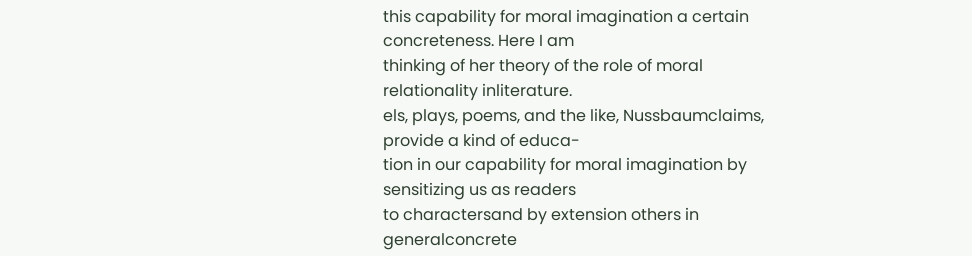this capability for moral imagination a certain concreteness. Here I am
thinking of her theory of the role of moral relationality inliterature.
els, plays, poems, and the like, Nussbaumclaims, provide a kind of educa-
tion in our capability for moral imagination by sensitizing us as readers
to charactersand by extension others in generalconcrete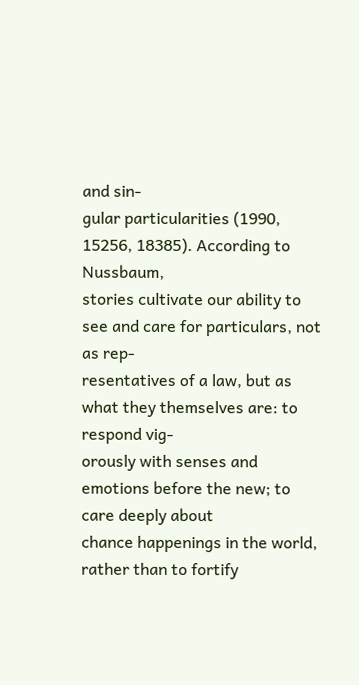and sin-
gular particularities (1990, 15256, 18385). According to Nussbaum,
stories cultivate our ability to see and care for particulars, not as rep-
resentatives of a law, but as what they themselves are: to respond vig-
orously with senses and emotions before the new; to care deeply about
chance happenings in the world, rather than to fortify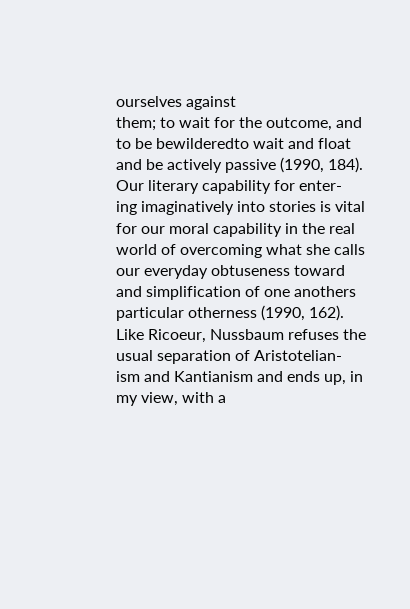ourselves against
them; to wait for the outcome, and to be bewilderedto wait and float
and be actively passive (1990, 184). Our literary capability for enter-
ing imaginatively into stories is vital for our moral capability in the real
world of overcoming what she calls our everyday obtuseness toward
and simplification of one anothers particular otherness (1990, 162).
Like Ricoeur, Nussbaum refuses the usual separation of Aristotelian-
ism and Kantianism and ends up, in my view, with a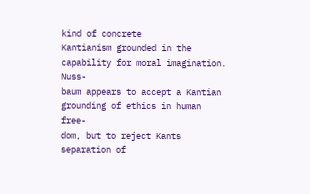kind of concrete
Kantianism grounded in the capability for moral imagination. Nuss-
baum appears to accept a Kantian grounding of ethics in human free-
dom, but to reject Kants separation of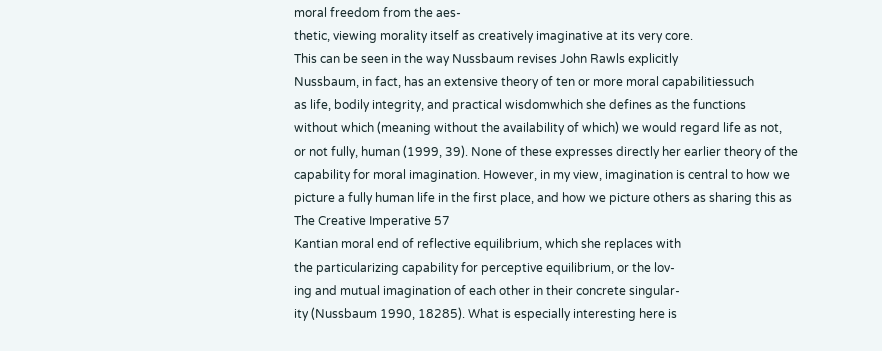moral freedom from the aes-
thetic, viewing morality itself as creatively imaginative at its very core.
This can be seen in the way Nussbaum revises John Rawls explicitly
Nussbaum, in fact, has an extensive theory of ten or more moral capabilitiessuch
as life, bodily integrity, and practical wisdomwhich she defines as the functions
without which (meaning without the availability of which) we would regard life as not,
or not fully, human (1999, 39). None of these expresses directly her earlier theory of the
capability for moral imagination. However, in my view, imagination is central to how we
picture a fully human life in the first place, and how we picture others as sharing this as
The Creative Imperative 57
Kantian moral end of reflective equilibrium, which she replaces with
the particularizing capability for perceptive equilibrium, or the lov-
ing and mutual imagination of each other in their concrete singular-
ity (Nussbaum 1990, 18285). What is especially interesting here is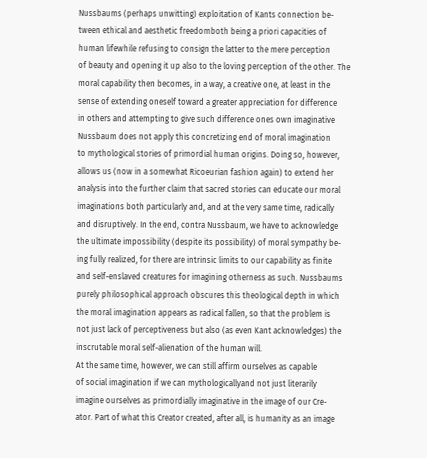Nussbaums (perhaps unwitting) exploitation of Kants connection be-
tween ethical and aesthetic freedomboth being a priori capacities of
human lifewhile refusing to consign the latter to the mere perception
of beauty and opening it up also to the loving perception of the other. The
moral capability then becomes, in a way, a creative one, at least in the
sense of extending oneself toward a greater appreciation for difference
in others and attempting to give such difference ones own imaginative
Nussbaum does not apply this concretizing end of moral imagination
to mythological stories of primordial human origins. Doing so, however,
allows us (now in a somewhat Ricoeurian fashion again) to extend her
analysis into the further claim that sacred stories can educate our moral
imaginations both particularly and, and at the very same time, radically
and disruptively. In the end, contra Nussbaum, we have to acknowledge
the ultimate impossibility (despite its possibility) of moral sympathy be-
ing fully realized, for there are intrinsic limits to our capability as finite
and self-enslaved creatures for imagining otherness as such. Nussbaums
purely philosophical approach obscures this theological depth in which
the moral imagination appears as radical fallen, so that the problem is
not just lack of perceptiveness but also (as even Kant acknowledges) the
inscrutable moral self-alienation of the human will.
At the same time, however, we can still affirm ourselves as capable
of social imagination if we can mythologicallyand not just literarily
imagine ourselves as primordially imaginative in the image of our Cre-
ator. Part of what this Creator created, after all, is humanity as an image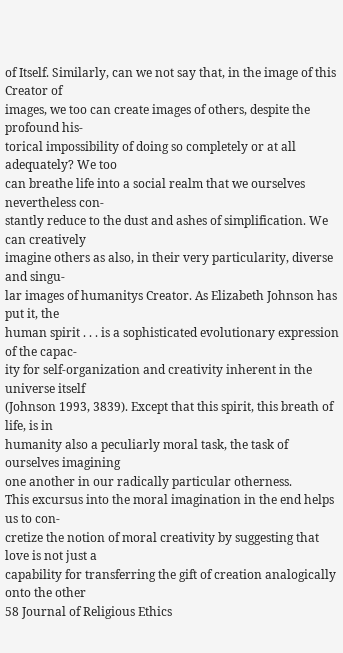of Itself. Similarly, can we not say that, in the image of this Creator of
images, we too can create images of others, despite the profound his-
torical impossibility of doing so completely or at all adequately? We too
can breathe life into a social realm that we ourselves nevertheless con-
stantly reduce to the dust and ashes of simplification. We can creatively
imagine others as also, in their very particularity, diverse and singu-
lar images of humanitys Creator. As Elizabeth Johnson has put it, the
human spirit . . . is a sophisticated evolutionary expression of the capac-
ity for self-organization and creativity inherent in the universe itself
(Johnson 1993, 3839). Except that this spirit, this breath of life, is in
humanity also a peculiarly moral task, the task of ourselves imagining
one another in our radically particular otherness.
This excursus into the moral imagination in the end helps us to con-
cretize the notion of moral creativity by suggesting that love is not just a
capability for transferring the gift of creation analogically onto the other
58 Journal of Religious Ethics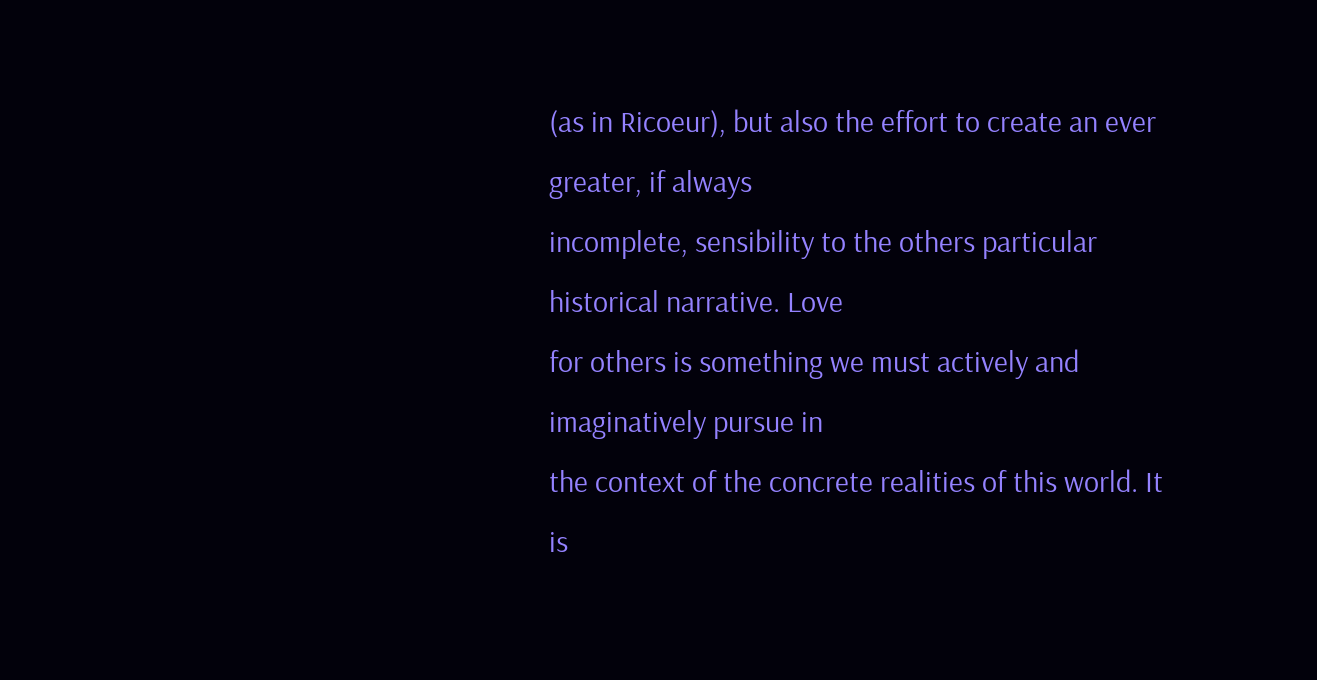(as in Ricoeur), but also the effort to create an ever greater, if always
incomplete, sensibility to the others particular historical narrative. Love
for others is something we must actively and imaginatively pursue in
the context of the concrete realities of this world. It is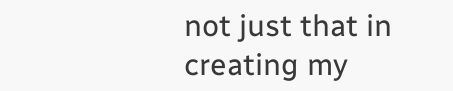not just that in
creating my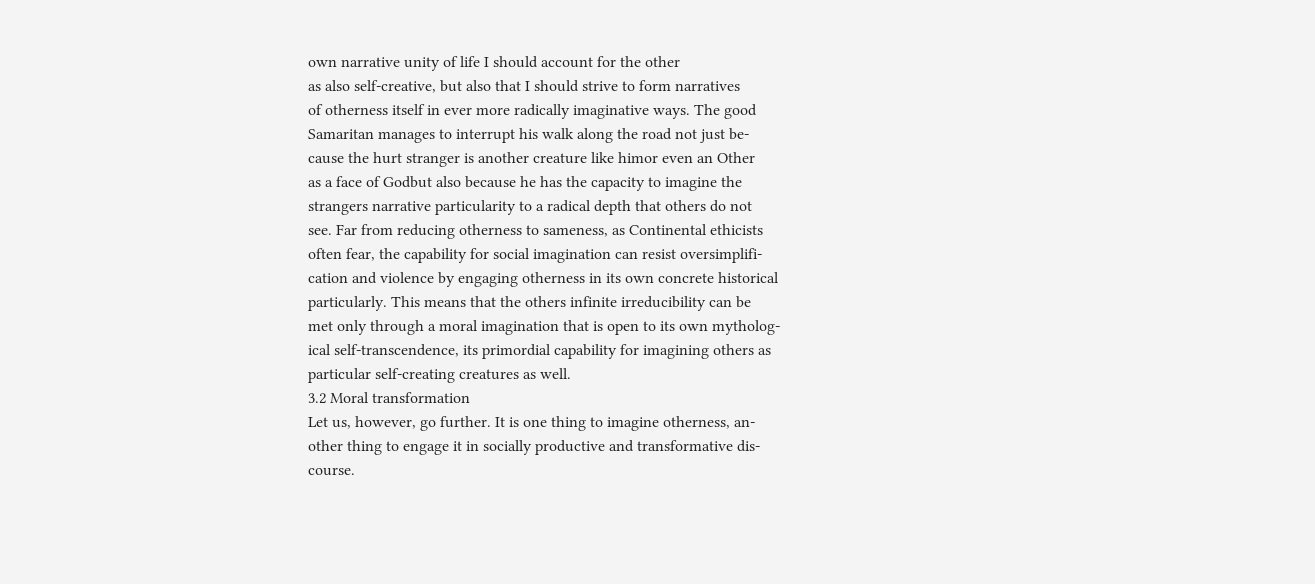own narrative unity of life I should account for the other
as also self-creative, but also that I should strive to form narratives
of otherness itself in ever more radically imaginative ways. The good
Samaritan manages to interrupt his walk along the road not just be-
cause the hurt stranger is another creature like himor even an Other
as a face of Godbut also because he has the capacity to imagine the
strangers narrative particularity to a radical depth that others do not
see. Far from reducing otherness to sameness, as Continental ethicists
often fear, the capability for social imagination can resist oversimplifi-
cation and violence by engaging otherness in its own concrete historical
particularly. This means that the others infinite irreducibility can be
met only through a moral imagination that is open to its own mytholog-
ical self-transcendence, its primordial capability for imagining others as
particular self-creating creatures as well.
3.2 Moral transformation
Let us, however, go further. It is one thing to imagine otherness, an-
other thing to engage it in socially productive and transformative dis-
course.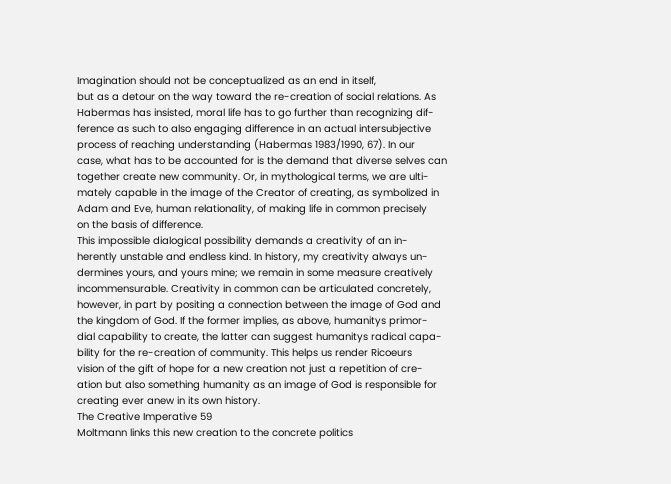Imagination should not be conceptualized as an end in itself,
but as a detour on the way toward the re-creation of social relations. As
Habermas has insisted, moral life has to go further than recognizing dif-
ference as such to also engaging difference in an actual intersubjective
process of reaching understanding (Habermas 1983/1990, 67). In our
case, what has to be accounted for is the demand that diverse selves can
together create new community. Or, in mythological terms, we are ulti-
mately capable in the image of the Creator of creating, as symbolized in
Adam and Eve, human relationality, of making life in common precisely
on the basis of difference.
This impossible dialogical possibility demands a creativity of an in-
herently unstable and endless kind. In history, my creativity always un-
dermines yours, and yours mine; we remain in some measure creatively
incommensurable. Creativity in common can be articulated concretely,
however, in part by positing a connection between the image of God and
the kingdom of God. If the former implies, as above, humanitys primor-
dial capability to create, the latter can suggest humanitys radical capa-
bility for the re-creation of community. This helps us render Ricoeurs
vision of the gift of hope for a new creation not just a repetition of cre-
ation but also something humanity as an image of God is responsible for
creating ever anew in its own history.
The Creative Imperative 59
Moltmann links this new creation to the concrete politics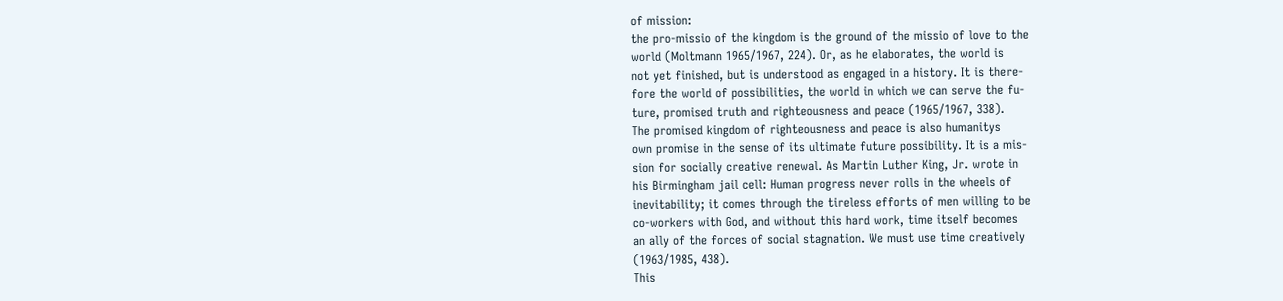of mission:
the pro-missio of the kingdom is the ground of the missio of love to the
world (Moltmann 1965/1967, 224). Or, as he elaborates, the world is
not yet finished, but is understood as engaged in a history. It is there-
fore the world of possibilities, the world in which we can serve the fu-
ture, promised truth and righteousness and peace (1965/1967, 338).
The promised kingdom of righteousness and peace is also humanitys
own promise in the sense of its ultimate future possibility. It is a mis-
sion for socially creative renewal. As Martin Luther King, Jr. wrote in
his Birmingham jail cell: Human progress never rolls in the wheels of
inevitability; it comes through the tireless efforts of men willing to be
co-workers with God, and without this hard work, time itself becomes
an ally of the forces of social stagnation. We must use time creatively
(1963/1985, 438).
This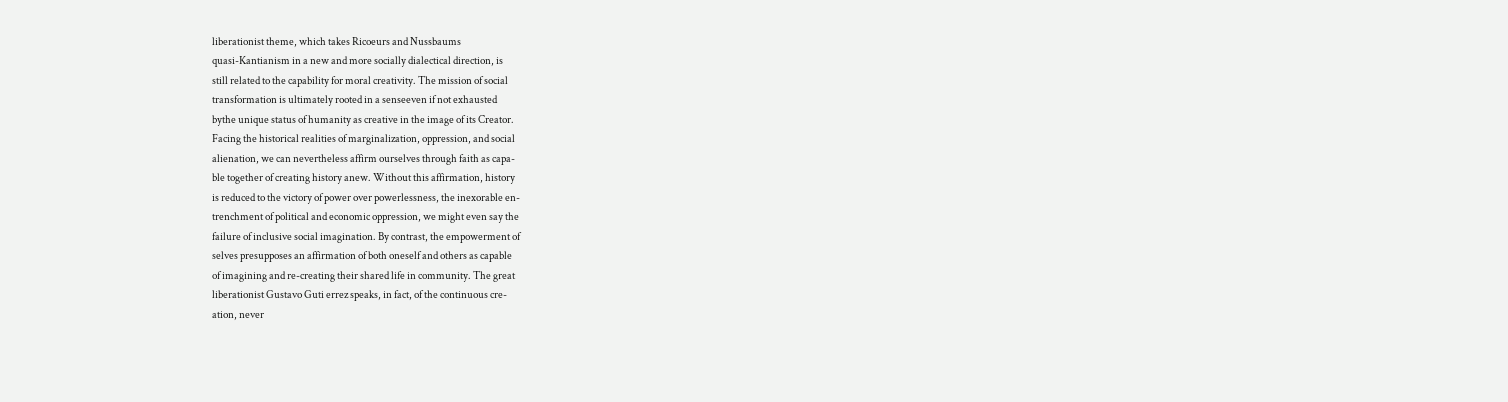liberationist theme, which takes Ricoeurs and Nussbaums
quasi-Kantianism in a new and more socially dialectical direction, is
still related to the capability for moral creativity. The mission of social
transformation is ultimately rooted in a senseeven if not exhausted
bythe unique status of humanity as creative in the image of its Creator.
Facing the historical realities of marginalization, oppression, and social
alienation, we can nevertheless affirm ourselves through faith as capa-
ble together of creating history anew. Without this affirmation, history
is reduced to the victory of power over powerlessness, the inexorable en-
trenchment of political and economic oppression, we might even say the
failure of inclusive social imagination. By contrast, the empowerment of
selves presupposes an affirmation of both oneself and others as capable
of imagining and re-creating their shared life in community. The great
liberationist Gustavo Guti errez speaks, in fact, of the continuous cre-
ation, never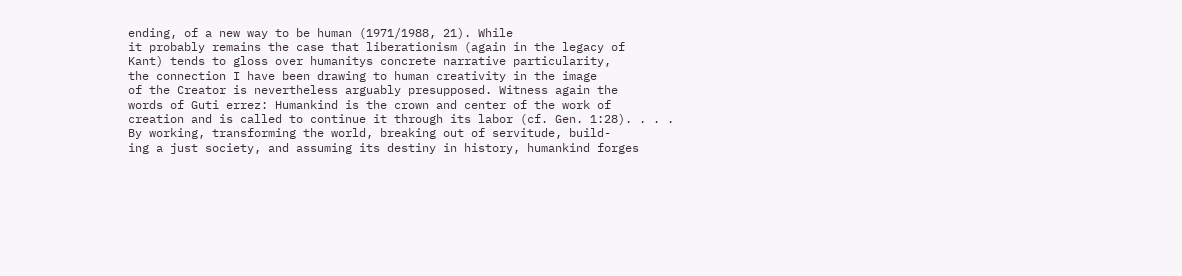ending, of a new way to be human (1971/1988, 21). While
it probably remains the case that liberationism (again in the legacy of
Kant) tends to gloss over humanitys concrete narrative particularity,
the connection I have been drawing to human creativity in the image
of the Creator is nevertheless arguably presupposed. Witness again the
words of Guti errez: Humankind is the crown and center of the work of
creation and is called to continue it through its labor (cf. Gen. 1:28). . . .
By working, transforming the world, breaking out of servitude, build-
ing a just society, and assuming its destiny in history, humankind forges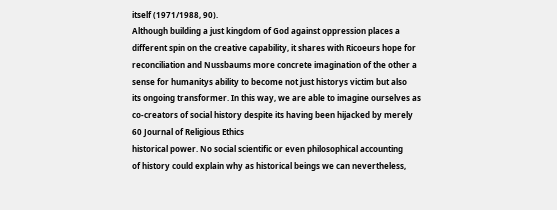itself (1971/1988, 90).
Although building a just kingdom of God against oppression places a
different spin on the creative capability, it shares with Ricoeurs hope for
reconciliation and Nussbaums more concrete imagination of the other a
sense for humanitys ability to become not just historys victim but also
its ongoing transformer. In this way, we are able to imagine ourselves as
co-creators of social history despite its having been hijacked by merely
60 Journal of Religious Ethics
historical power. No social scientific or even philosophical accounting
of history could explain why as historical beings we can nevertheless,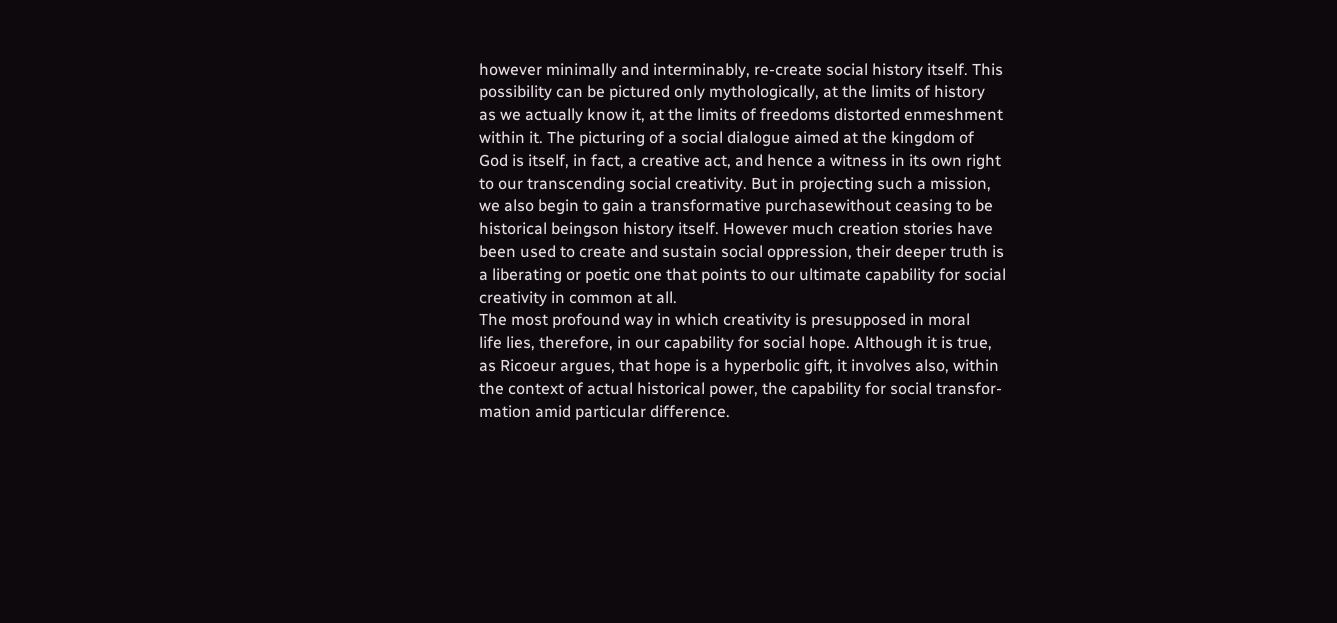however minimally and interminably, re-create social history itself. This
possibility can be pictured only mythologically, at the limits of history
as we actually know it, at the limits of freedoms distorted enmeshment
within it. The picturing of a social dialogue aimed at the kingdom of
God is itself, in fact, a creative act, and hence a witness in its own right
to our transcending social creativity. But in projecting such a mission,
we also begin to gain a transformative purchasewithout ceasing to be
historical beingson history itself. However much creation stories have
been used to create and sustain social oppression, their deeper truth is
a liberating or poetic one that points to our ultimate capability for social
creativity in common at all.
The most profound way in which creativity is presupposed in moral
life lies, therefore, in our capability for social hope. Although it is true,
as Ricoeur argues, that hope is a hyperbolic gift, it involves also, within
the context of actual historical power, the capability for social transfor-
mation amid particular difference.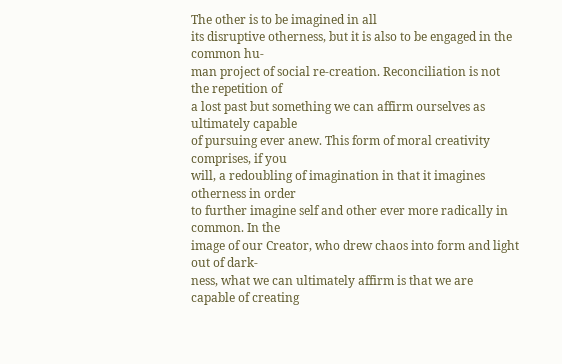The other is to be imagined in all
its disruptive otherness, but it is also to be engaged in the common hu-
man project of social re-creation. Reconciliation is not the repetition of
a lost past but something we can affirm ourselves as ultimately capable
of pursuing ever anew. This form of moral creativity comprises, if you
will, a redoubling of imagination in that it imagines otherness in order
to further imagine self and other ever more radically in common. In the
image of our Creator, who drew chaos into form and light out of dark-
ness, what we can ultimately affirm is that we are capable of creating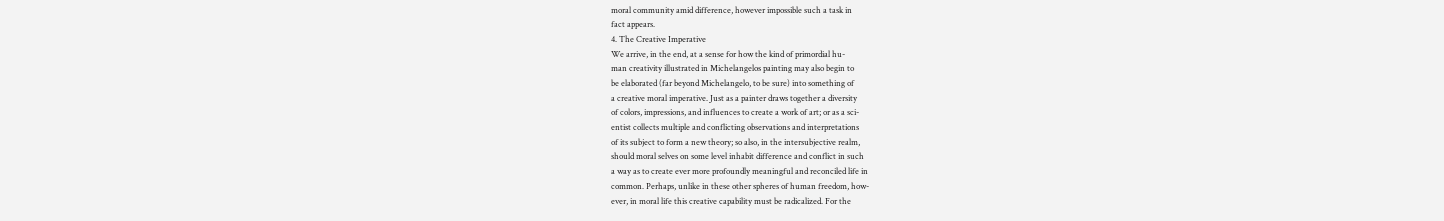moral community amid difference, however impossible such a task in
fact appears.
4. The Creative Imperative
We arrive, in the end, at a sense for how the kind of primordial hu-
man creativity illustrated in Michelangelos painting may also begin to
be elaborated (far beyond Michelangelo, to be sure) into something of
a creative moral imperative. Just as a painter draws together a diversity
of colors, impressions, and influences to create a work of art; or as a sci-
entist collects multiple and conflicting observations and interpretations
of its subject to form a new theory; so also, in the intersubjective realm,
should moral selves on some level inhabit difference and conflict in such
a way as to create ever more profoundly meaningful and reconciled life in
common. Perhaps, unlike in these other spheres of human freedom, how-
ever, in moral life this creative capability must be radicalized. For the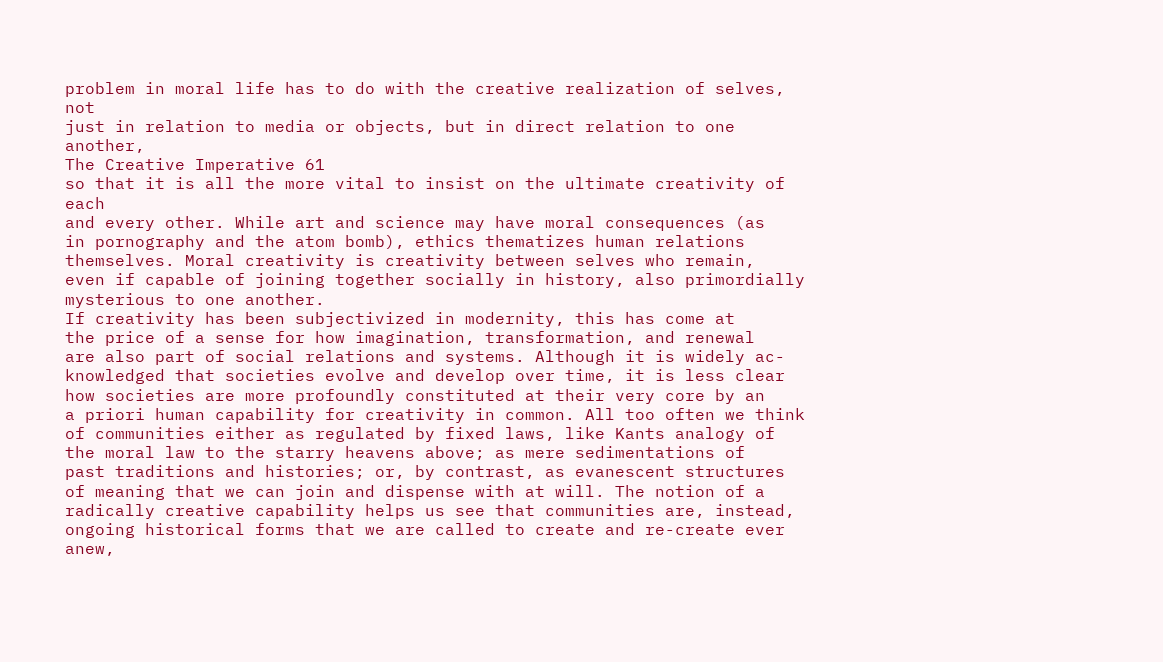problem in moral life has to do with the creative realization of selves, not
just in relation to media or objects, but in direct relation to one another,
The Creative Imperative 61
so that it is all the more vital to insist on the ultimate creativity of each
and every other. While art and science may have moral consequences (as
in pornography and the atom bomb), ethics thematizes human relations
themselves. Moral creativity is creativity between selves who remain,
even if capable of joining together socially in history, also primordially
mysterious to one another.
If creativity has been subjectivized in modernity, this has come at
the price of a sense for how imagination, transformation, and renewal
are also part of social relations and systems. Although it is widely ac-
knowledged that societies evolve and develop over time, it is less clear
how societies are more profoundly constituted at their very core by an
a priori human capability for creativity in common. All too often we think
of communities either as regulated by fixed laws, like Kants analogy of
the moral law to the starry heavens above; as mere sedimentations of
past traditions and histories; or, by contrast, as evanescent structures
of meaning that we can join and dispense with at will. The notion of a
radically creative capability helps us see that communities are, instead,
ongoing historical forms that we are called to create and re-create ever
anew,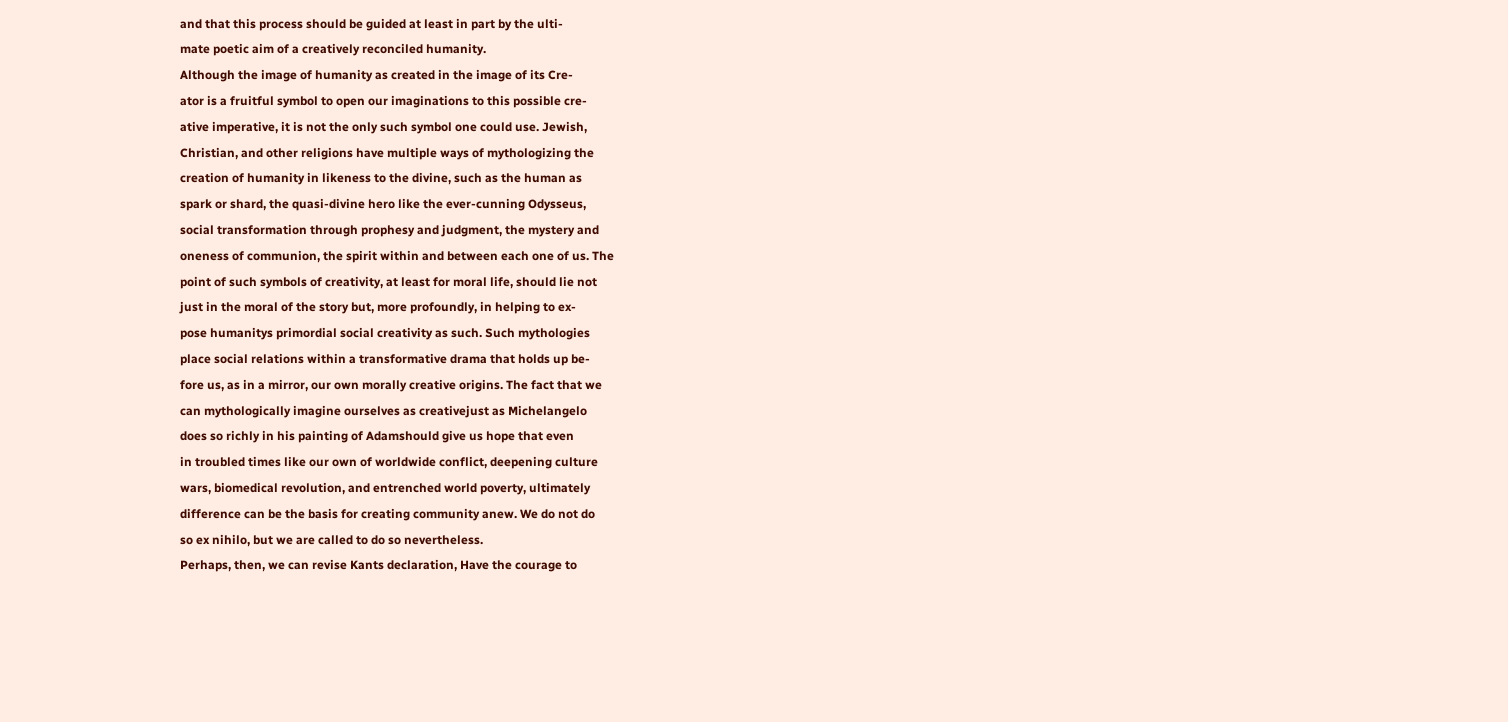and that this process should be guided at least in part by the ulti-
mate poetic aim of a creatively reconciled humanity.
Although the image of humanity as created in the image of its Cre-
ator is a fruitful symbol to open our imaginations to this possible cre-
ative imperative, it is not the only such symbol one could use. Jewish,
Christian, and other religions have multiple ways of mythologizing the
creation of humanity in likeness to the divine, such as the human as
spark or shard, the quasi-divine hero like the ever-cunning Odysseus,
social transformation through prophesy and judgment, the mystery and
oneness of communion, the spirit within and between each one of us. The
point of such symbols of creativity, at least for moral life, should lie not
just in the moral of the story but, more profoundly, in helping to ex-
pose humanitys primordial social creativity as such. Such mythologies
place social relations within a transformative drama that holds up be-
fore us, as in a mirror, our own morally creative origins. The fact that we
can mythologically imagine ourselves as creativejust as Michelangelo
does so richly in his painting of Adamshould give us hope that even
in troubled times like our own of worldwide conflict, deepening culture
wars, biomedical revolution, and entrenched world poverty, ultimately
difference can be the basis for creating community anew. We do not do
so ex nihilo, but we are called to do so nevertheless.
Perhaps, then, we can revise Kants declaration, Have the courage to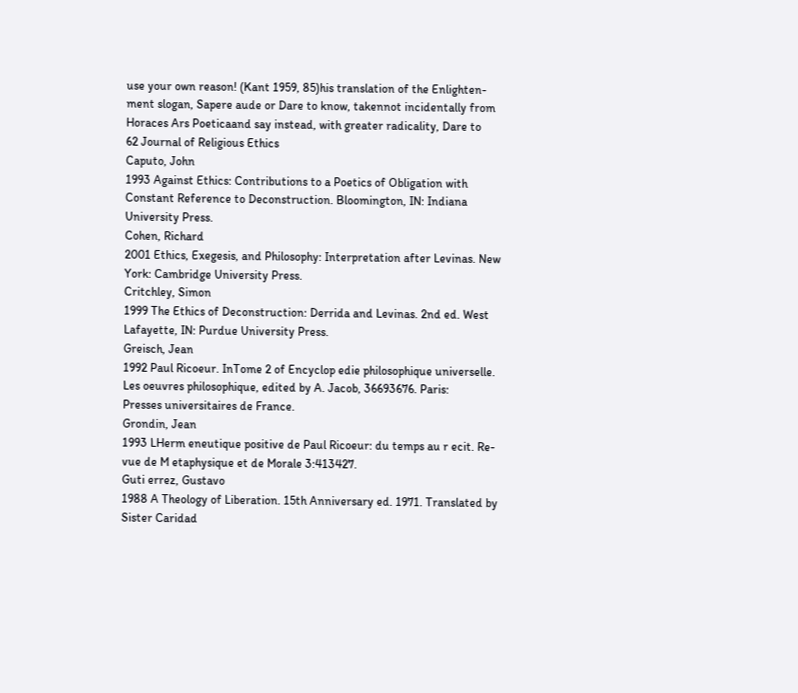use your own reason! (Kant 1959, 85)his translation of the Enlighten-
ment slogan, Sapere aude or Dare to know, takennot incidentally from
Horaces Ars Poeticaand say instead, with greater radicality, Dare to
62 Journal of Religious Ethics
Caputo, John
1993 Against Ethics: Contributions to a Poetics of Obligation with
Constant Reference to Deconstruction. Bloomington, IN: Indiana
University Press.
Cohen, Richard
2001 Ethics, Exegesis, and Philosophy: Interpretation after Levinas. New
York: Cambridge University Press.
Critchley, Simon
1999 The Ethics of Deconstruction: Derrida and Levinas. 2nd ed. West
Lafayette, IN: Purdue University Press.
Greisch, Jean
1992 Paul Ricoeur. InTome 2 of Encyclop edie philosophique universelle.
Les oeuvres philosophique, edited by A. Jacob, 36693676. Paris:
Presses universitaires de France.
Grondin, Jean
1993 LHerm eneutique positive de Paul Ricoeur: du temps au r ecit. Re-
vue de M etaphysique et de Morale 3:413427.
Guti errez, Gustavo
1988 A Theology of Liberation. 15th Anniversary ed. 1971. Translated by
Sister Caridad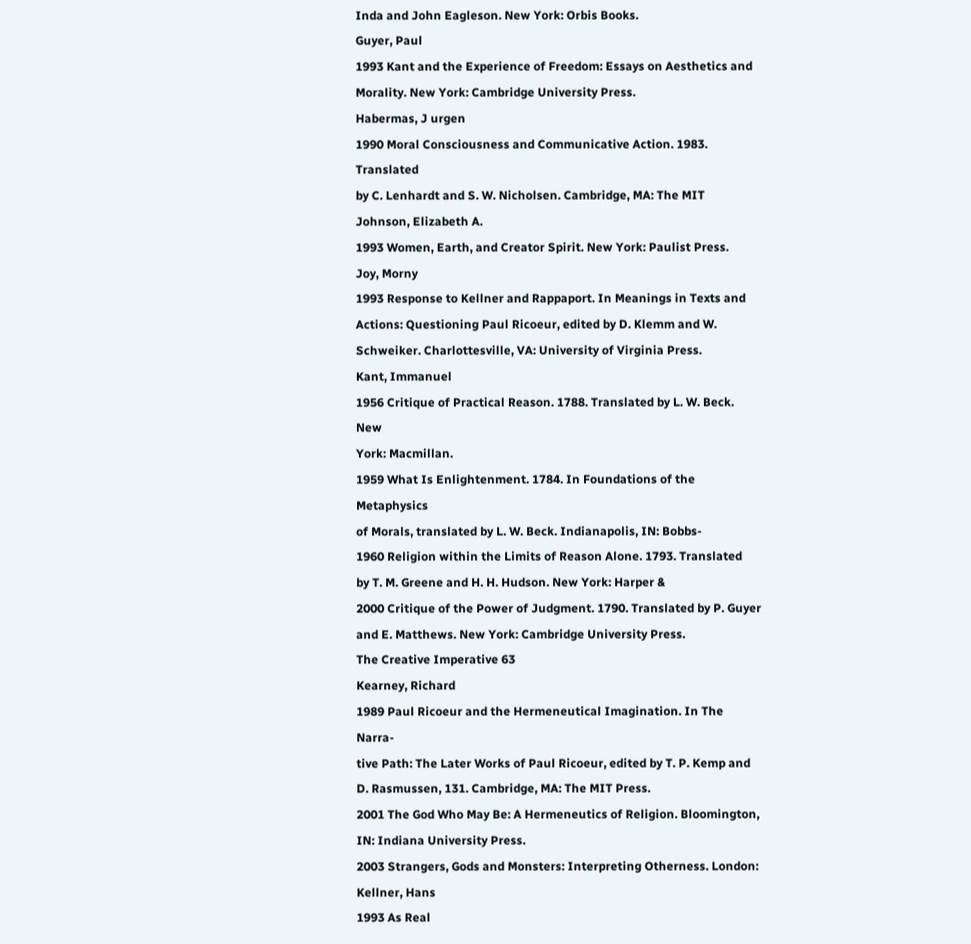Inda and John Eagleson. New York: Orbis Books.
Guyer, Paul
1993 Kant and the Experience of Freedom: Essays on Aesthetics and
Morality. New York: Cambridge University Press.
Habermas, J urgen
1990 Moral Consciousness and Communicative Action. 1983. Translated
by C. Lenhardt and S. W. Nicholsen. Cambridge, MA: The MIT
Johnson, Elizabeth A.
1993 Women, Earth, and Creator Spirit. New York: Paulist Press.
Joy, Morny
1993 Response to Kellner and Rappaport. In Meanings in Texts and
Actions: Questioning Paul Ricoeur, edited by D. Klemm and W.
Schweiker. Charlottesville, VA: University of Virginia Press.
Kant, Immanuel
1956 Critique of Practical Reason. 1788. Translated by L. W. Beck. New
York: Macmillan.
1959 What Is Enlightenment. 1784. In Foundations of the Metaphysics
of Morals, translated by L. W. Beck. Indianapolis, IN: Bobbs-
1960 Religion within the Limits of Reason Alone. 1793. Translated
by T. M. Greene and H. H. Hudson. New York: Harper &
2000 Critique of the Power of Judgment. 1790. Translated by P. Guyer
and E. Matthews. New York: Cambridge University Press.
The Creative Imperative 63
Kearney, Richard
1989 Paul Ricoeur and the Hermeneutical Imagination. In The Narra-
tive Path: The Later Works of Paul Ricoeur, edited by T. P. Kemp and
D. Rasmussen, 131. Cambridge, MA: The MIT Press.
2001 The God Who May Be: A Hermeneutics of Religion. Bloomington,
IN: Indiana University Press.
2003 Strangers, Gods and Monsters: Interpreting Otherness. London:
Kellner, Hans
1993 As Real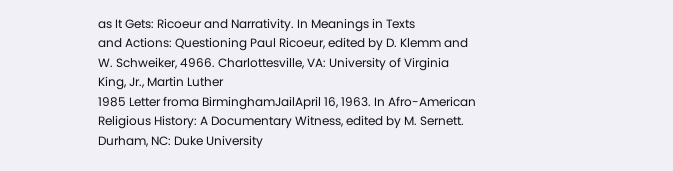as It Gets: Ricoeur and Narrativity. In Meanings in Texts
and Actions: Questioning Paul Ricoeur, edited by D. Klemm and
W. Schweiker, 4966. Charlottesville, VA: University of Virginia
King, Jr., Martin Luther
1985 Letter froma BirminghamJailApril 16, 1963. In Afro-American
Religious History: A Documentary Witness, edited by M. Sernett.
Durham, NC: Duke University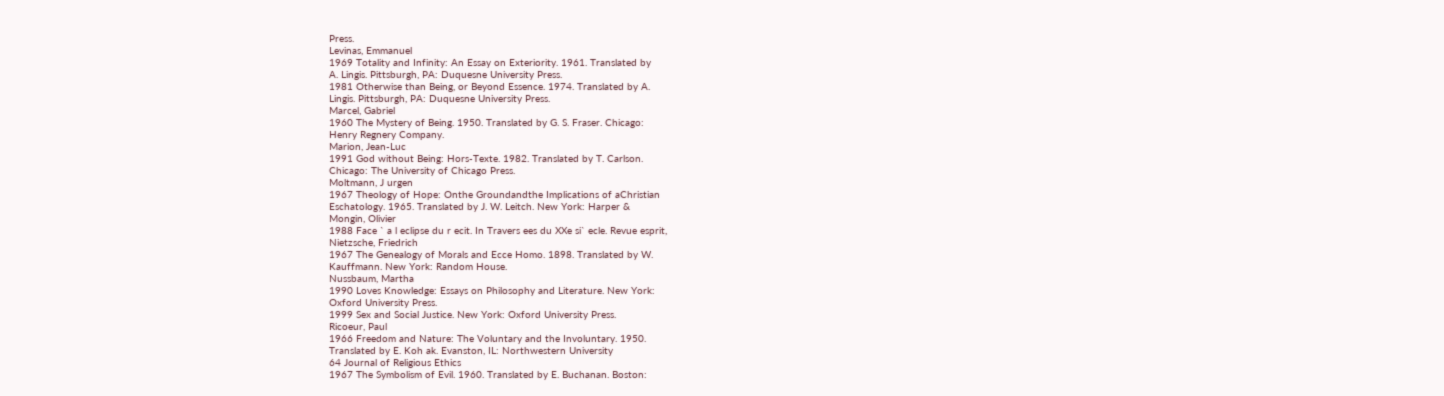Press.
Levinas, Emmanuel
1969 Totality and Infinity: An Essay on Exteriority. 1961. Translated by
A. Lingis. Pittsburgh, PA: Duquesne University Press.
1981 Otherwise than Being, or Beyond Essence. 1974. Translated by A.
Lingis. Pittsburgh, PA: Duquesne University Press.
Marcel, Gabriel
1960 The Mystery of Being. 1950. Translated by G. S. Fraser. Chicago:
Henry Regnery Company.
Marion, Jean-Luc
1991 God without Being: Hors-Texte. 1982. Translated by T. Carlson.
Chicago: The University of Chicago Press.
Moltmann, J urgen
1967 Theology of Hope: Onthe Groundandthe Implications of aChristian
Eschatology. 1965. Translated by J. W. Leitch. New York: Harper &
Mongin, Olivier
1988 Face ` a l eclipse du r ecit. In Travers ees du XXe si` ecle. Revue esprit,
Nietzsche, Friedrich
1967 The Genealogy of Morals and Ecce Homo. 1898. Translated by W.
Kauffmann. New York: Random House.
Nussbaum, Martha
1990 Loves Knowledge: Essays on Philosophy and Literature. New York:
Oxford University Press.
1999 Sex and Social Justice. New York: Oxford University Press.
Ricoeur, Paul
1966 Freedom and Nature: The Voluntary and the Involuntary. 1950.
Translated by E. Koh ak. Evanston, IL: Northwestern University
64 Journal of Religious Ethics
1967 The Symbolism of Evil. 1960. Translated by E. Buchanan. Boston: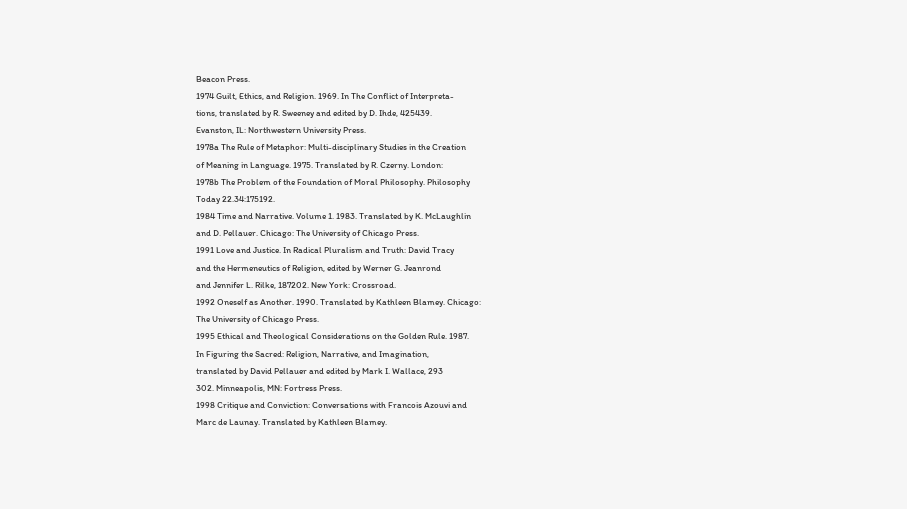Beacon Press.
1974 Guilt, Ethics, and Religion. 1969. In The Conflict of Interpreta-
tions, translated by R. Sweeney and edited by D. Ihde, 425439.
Evanston, IL: Northwestern University Press.
1978a The Rule of Metaphor: Multi-disciplinary Studies in the Creation
of Meaning in Language. 1975. Translated by R. Czerny. London:
1978b The Problem of the Foundation of Moral Philosophy. Philosophy
Today 22.34:175192.
1984 Time and Narrative. Volume 1. 1983. Translated by K. McLaughlin
and D. Pellauer. Chicago: The University of Chicago Press.
1991 Love and Justice. In Radical Pluralism and Truth: David Tracy
and the Hermeneutics of Religion, edited by Werner G. Jeanrond
and Jennifer L. Rilke, 187202. New York: Crossroad.
1992 Oneself as Another. 1990. Translated by Kathleen Blamey. Chicago:
The University of Chicago Press.
1995 Ethical and Theological Considerations on the Golden Rule. 1987.
In Figuring the Sacred: Religion, Narrative, and Imagination,
translated by David Pellauer and edited by Mark I. Wallace, 293
302. Minneapolis, MN: Fortress Press.
1998 Critique and Conviction: Conversations with Francois Azouvi and
Marc de Launay. Translated by Kathleen Blamey.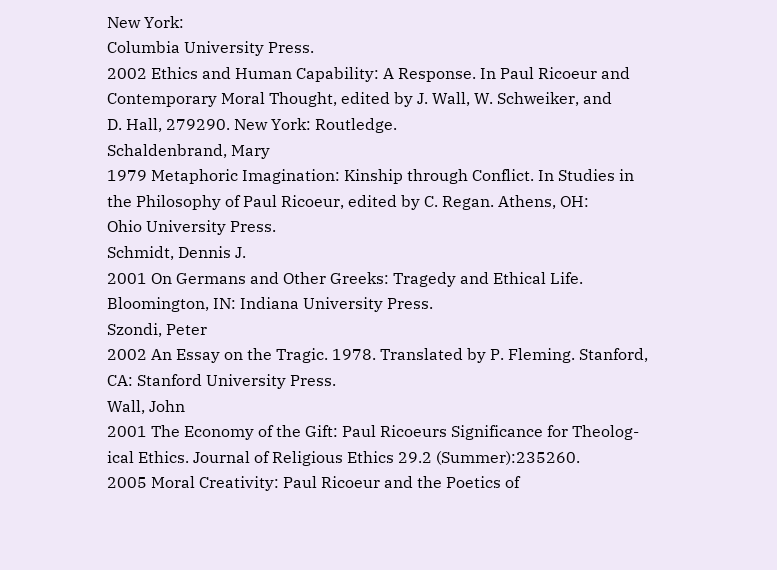New York:
Columbia University Press.
2002 Ethics and Human Capability: A Response. In Paul Ricoeur and
Contemporary Moral Thought, edited by J. Wall, W. Schweiker, and
D. Hall, 279290. New York: Routledge.
Schaldenbrand, Mary
1979 Metaphoric Imagination: Kinship through Conflict. In Studies in
the Philosophy of Paul Ricoeur, edited by C. Regan. Athens, OH:
Ohio University Press.
Schmidt, Dennis J.
2001 On Germans and Other Greeks: Tragedy and Ethical Life.
Bloomington, IN: Indiana University Press.
Szondi, Peter
2002 An Essay on the Tragic. 1978. Translated by P. Fleming. Stanford,
CA: Stanford University Press.
Wall, John
2001 The Economy of the Gift: Paul Ricoeurs Significance for Theolog-
ical Ethics. Journal of Religious Ethics 29.2 (Summer):235260.
2005 Moral Creativity: Paul Ricoeur and the Poetics of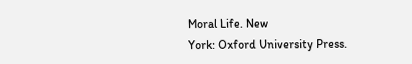Moral Life. New
York: Oxford University Press.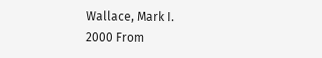Wallace, Mark I.
2000 From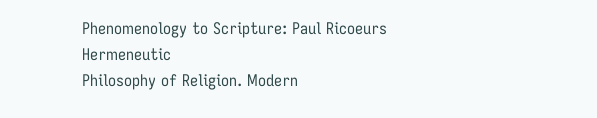Phenomenology to Scripture: Paul Ricoeurs Hermeneutic
Philosophy of Religion. Modern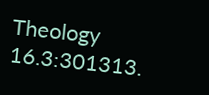Theology 16.3:301313.